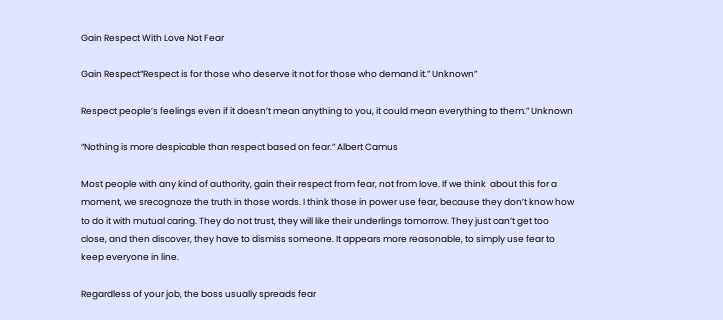Gain Respect With Love Not Fear

Gain Respect“Respect is for those who deserve it not for those who demand it.” Unknown”

Respect people’s feelings even if it doesn’t mean anything to you, it could mean everything to them.” Unknown

“Nothing is more despicable than respect based on fear.” Albert Camus

Most people with any kind of authority, gain their respect from fear, not from love. If we think  about this for a moment, we srecognoze the truth in those words. I think those in power use fear, because they don’t know how to do it with mutual caring. They do not trust, they will like their underlings tomorrow. They just can’t get too close, and then discover, they have to dismiss someone. It appears more reasonable, to simply use fear to keep everyone in line.

Regardless of your job, the boss usually spreads fear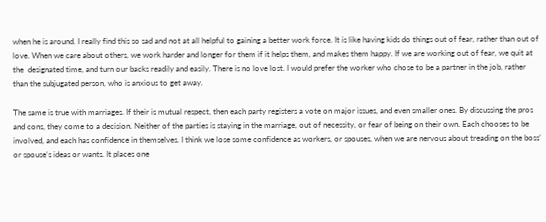when he is around. I really find this so sad and not at all helpful to gaining a better work force. It is like having kids do things out of fear, rather than out of love. When we care about others, we work harder and longer for them if it helps them, and makes them happy. If we are working out of fear, we quit at the  designated time, and turn our backs readily and easily. There is no love lost. I would prefer the worker who chose to be a partner in the job, rather than the subjugated person, who is anxious to get away.

The same is true with marriages. If their is mutual respect, then each party registers a vote on major issues, and even smaller ones. By discussing the pros and cons, they come to a decision. Neither of the parties is staying in the marriage, out of necessity, or fear of being on their own. Each chooses to be involved, and each has confidence in themselves. I think we lose some confidence as workers, or spouses, when we are nervous about treading on the boss’ or spouse’s ideas or wants. It places one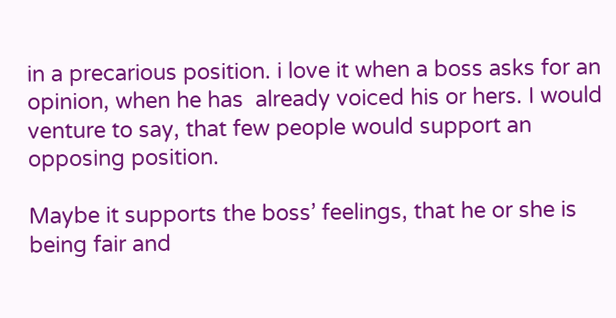in a precarious position. i love it when a boss asks for an opinion, when he has  already voiced his or hers. I would venture to say, that few people would support an opposing position.

Maybe it supports the boss’ feelings, that he or she is being fair and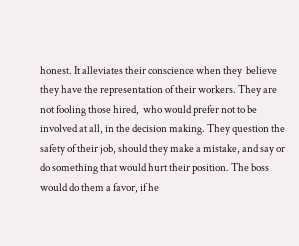honest. It alleviates their conscience when they  believe they have the representation of their workers. They are not fooling those hired,  who would prefer not to be involved at all, in the decision making. They question the safety of their job, should they make a mistake, and say or do something that would hurt their position. The boss would do them a favor, if he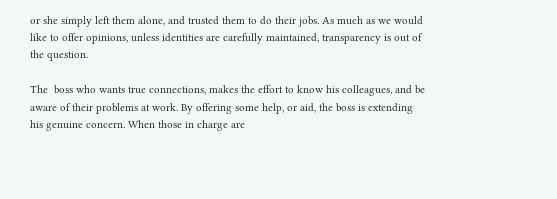or she simply left them alone, and trusted them to do their jobs. As much as we would like to offer opinions, unless identities are carefully maintained, transparency is out of the question.

The  boss who wants true connections, makes the effort to know his colleagues, and be aware of their problems at work. By offering some help, or aid, the boss is extending his genuine concern. When those in charge are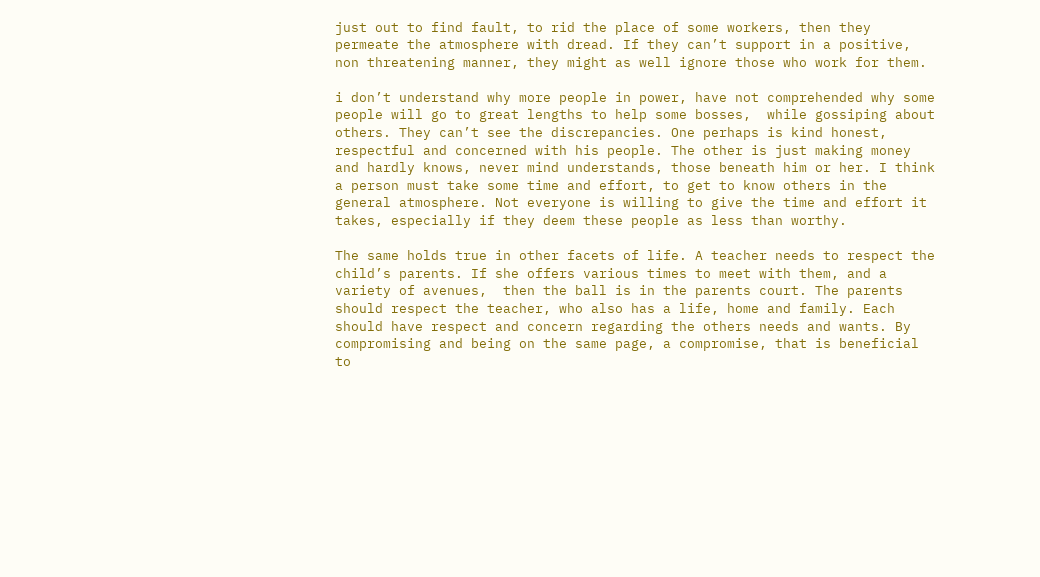just out to find fault, to rid the place of some workers, then they permeate the atmosphere with dread. If they can’t support in a positive, non threatening manner, they might as well ignore those who work for them.

i don’t understand why more people in power, have not comprehended why some people will go to great lengths to help some bosses,  while gossiping about others. They can’t see the discrepancies. One perhaps is kind honest, respectful and concerned with his people. The other is just making money and hardly knows, never mind understands, those beneath him or her. I think a person must take some time and effort, to get to know others in the general atmosphere. Not everyone is willing to give the time and effort it takes, especially if they deem these people as less than worthy.

The same holds true in other facets of life. A teacher needs to respect the child’s parents. If she offers various times to meet with them, and a variety of avenues,  then the ball is in the parents court. The parents should respect the teacher, who also has a life, home and family. Each should have respect and concern regarding the others needs and wants. By compromising and being on the same page, a compromise, that is beneficial to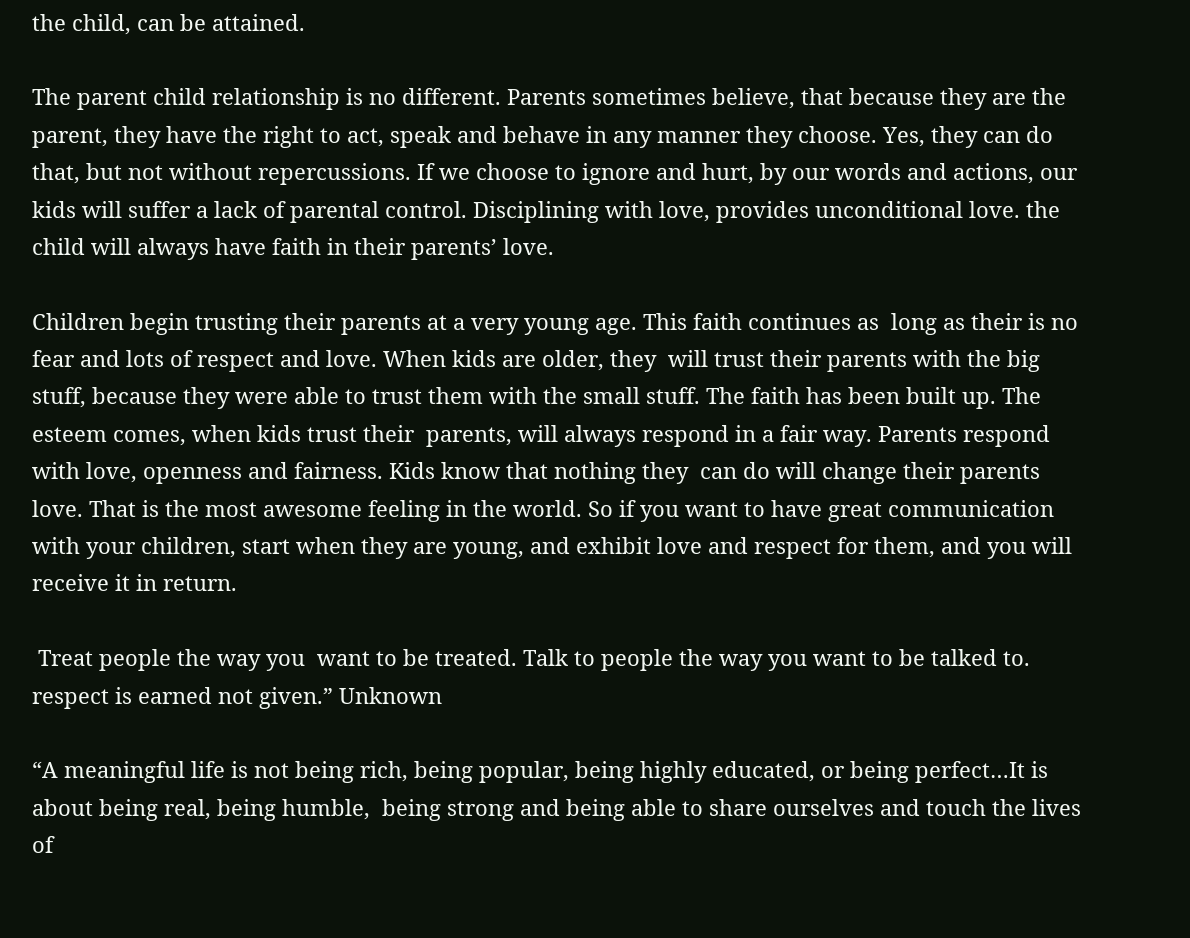the child, can be attained.

The parent child relationship is no different. Parents sometimes believe, that because they are the parent, they have the right to act, speak and behave in any manner they choose. Yes, they can do that, but not without repercussions. If we choose to ignore and hurt, by our words and actions, our kids will suffer a lack of parental control. Disciplining with love, provides unconditional love. the child will always have faith in their parents’ love.

Children begin trusting their parents at a very young age. This faith continues as  long as their is no fear and lots of respect and love. When kids are older, they  will trust their parents with the big stuff, because they were able to trust them with the small stuff. The faith has been built up. The esteem comes, when kids trust their  parents, will always respond in a fair way. Parents respond with love, openness and fairness. Kids know that nothing they  can do will change their parents love. That is the most awesome feeling in the world. So if you want to have great communication with your children, start when they are young, and exhibit love and respect for them, and you will  receive it in return.

 Treat people the way you  want to be treated. Talk to people the way you want to be talked to. respect is earned not given.” Unknown

“A meaningful life is not being rich, being popular, being highly educated, or being perfect…It is about being real, being humble,  being strong and being able to share ourselves and touch the lives of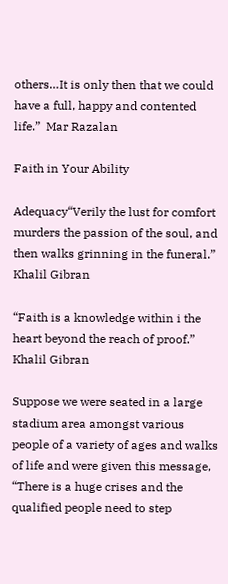others…It is only then that we could have a full, happy and contented life.”  Mar Razalan

Faith in Your Ability

Adequacy“Verily the lust for comfort murders the passion of the soul, and then walks grinning in the funeral.”    Khalil Gibran

“Faith is a knowledge within i the heart beyond the reach of proof.”    Khalil Gibran

Suppose we were seated in a large stadium area amongst various people of a variety of ages and walks of life and were given this message, “There is a huge crises and the qualified people need to step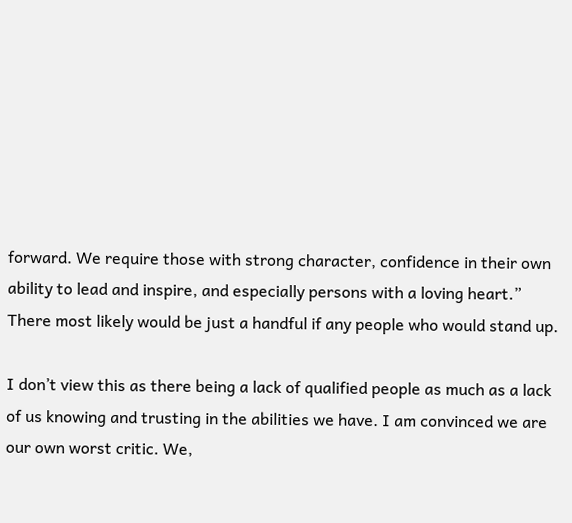forward. We require those with strong character, confidence in their own ability to lead and inspire, and especially persons with a loving heart.” There most likely would be just a handful if any people who would stand up.

I don’t view this as there being a lack of qualified people as much as a lack of us knowing and trusting in the abilities we have. I am convinced we are our own worst critic. We,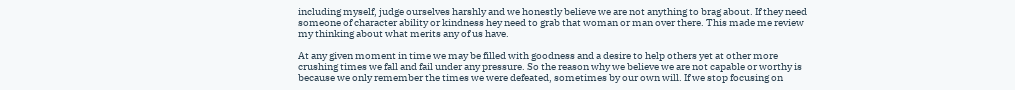including myself, judge ourselves harshly and we honestly believe we are not anything to brag about. If they need someone of character ability or kindness hey need to grab that woman or man over there. This made me review my thinking about what merits any of us have.

At any given moment in time we may be filled with goodness and a desire to help others yet at other more crushing times we fall and fail under any pressure. So the reason why we believe we are not capable or worthy is because we only remember the times we were defeated, sometimes by our own will. If we stop focusing on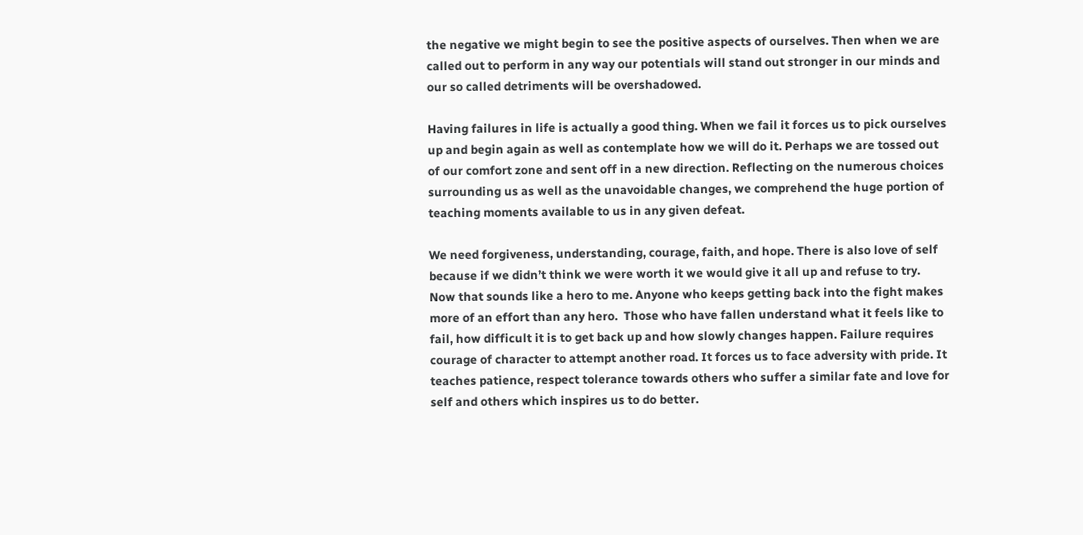the negative we might begin to see the positive aspects of ourselves. Then when we are called out to perform in any way our potentials will stand out stronger in our minds and our so called detriments will be overshadowed.

Having failures in life is actually a good thing. When we fail it forces us to pick ourselves up and begin again as well as contemplate how we will do it. Perhaps we are tossed out of our comfort zone and sent off in a new direction. Reflecting on the numerous choices surrounding us as well as the unavoidable changes, we comprehend the huge portion of teaching moments available to us in any given defeat.

We need forgiveness, understanding, courage, faith, and hope. There is also love of self because if we didn’t think we were worth it we would give it all up and refuse to try. Now that sounds like a hero to me. Anyone who keeps getting back into the fight makes more of an effort than any hero.  Those who have fallen understand what it feels like to fail, how difficult it is to get back up and how slowly changes happen. Failure requires courage of character to attempt another road. It forces us to face adversity with pride. It teaches patience, respect tolerance towards others who suffer a similar fate and love for self and others which inspires us to do better.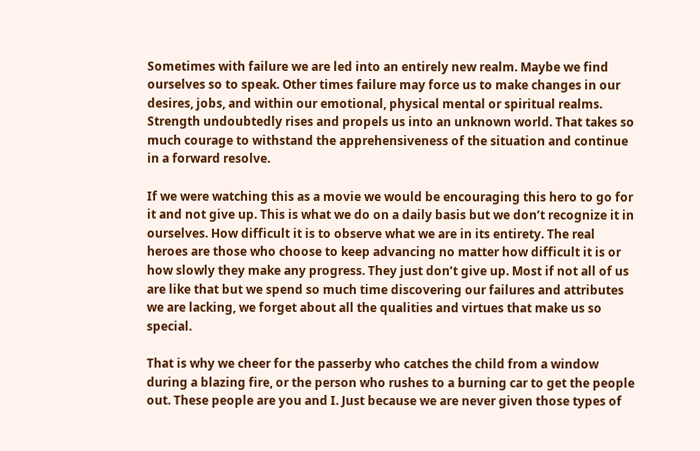Sometimes with failure we are led into an entirely new realm. Maybe we find ourselves so to speak. Other times failure may force us to make changes in our desires, jobs, and within our emotional, physical mental or spiritual realms. Strength undoubtedly rises and propels us into an unknown world. That takes so much courage to withstand the apprehensiveness of the situation and continue in a forward resolve.

If we were watching this as a movie we would be encouraging this hero to go for it and not give up. This is what we do on a daily basis but we don’t recognize it in ourselves. How difficult it is to observe what we are in its entirety. The real heroes are those who choose to keep advancing no matter how difficult it is or how slowly they make any progress. They just don’t give up. Most if not all of us are like that but we spend so much time discovering our failures and attributes we are lacking, we forget about all the qualities and virtues that make us so special.

That is why we cheer for the passerby who catches the child from a window during a blazing fire, or the person who rushes to a burning car to get the people out. These people are you and I. Just because we are never given those types of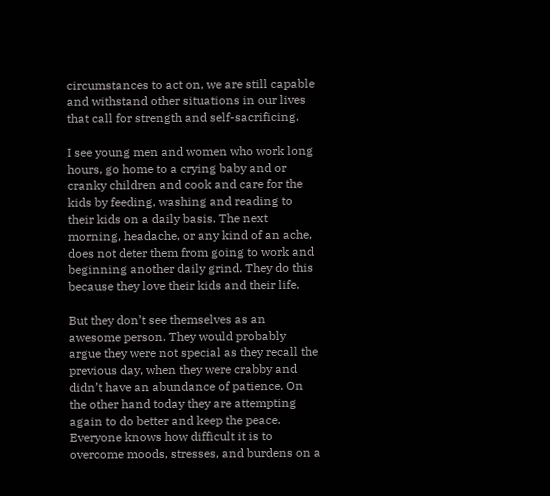circumstances to act on, we are still capable and withstand other situations in our lives that call for strength and self-sacrificing.

I see young men and women who work long hours, go home to a crying baby and or cranky children and cook and care for the kids by feeding, washing and reading to their kids on a daily basis. The next morning, headache, or any kind of an ache, does not deter them from going to work and beginning another daily grind. They do this because they love their kids and their life.

But they don’t see themselves as an awesome person. They would probably argue they were not special as they recall the previous day, when they were crabby and didn’t have an abundance of patience. On the other hand today they are attempting again to do better and keep the peace. Everyone knows how difficult it is to overcome moods, stresses, and burdens on a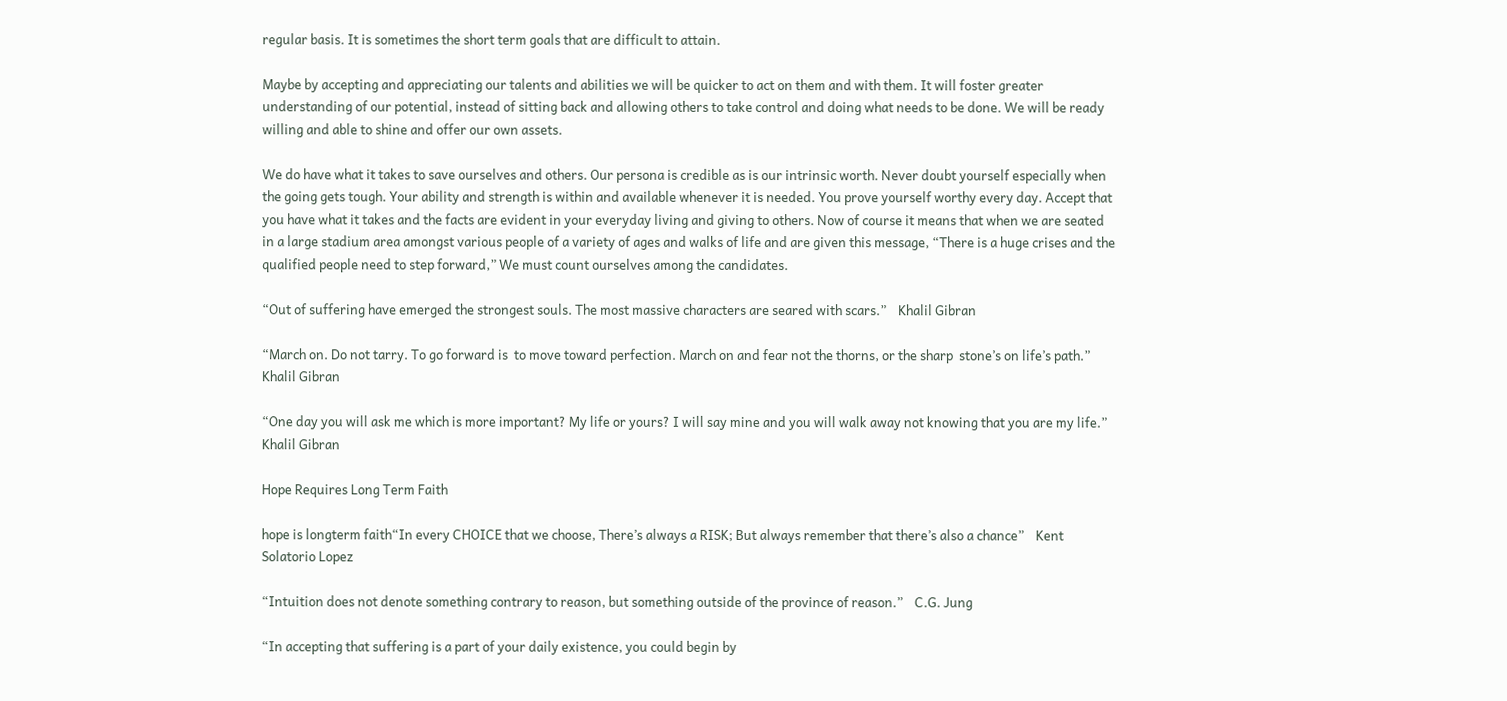regular basis. It is sometimes the short term goals that are difficult to attain.

Maybe by accepting and appreciating our talents and abilities we will be quicker to act on them and with them. It will foster greater understanding of our potential, instead of sitting back and allowing others to take control and doing what needs to be done. We will be ready willing and able to shine and offer our own assets.

We do have what it takes to save ourselves and others. Our persona is credible as is our intrinsic worth. Never doubt yourself especially when the going gets tough. Your ability and strength is within and available whenever it is needed. You prove yourself worthy every day. Accept that you have what it takes and the facts are evident in your everyday living and giving to others. Now of course it means that when we are seated in a large stadium area amongst various people of a variety of ages and walks of life and are given this message, “There is a huge crises and the qualified people need to step forward,” We must count ourselves among the candidates.

“Out of suffering have emerged the strongest souls. The most massive characters are seared with scars.”    Khalil Gibran

“March on. Do not tarry. To go forward is  to move toward perfection. March on and fear not the thorns, or the sharp  stone’s on life’s path.”    Khalil Gibran

“One day you will ask me which is more important? My life or yours? I will say mine and you will walk away not knowing that you are my life.”    Khalil Gibran

Hope Requires Long Term Faith

hope is longterm faith“In every CHOICE that we choose, There’s always a RISK; But always remember that there’s also a chance”    Kent Solatorio Lopez

“Intuition does not denote something contrary to reason, but something outside of the province of reason.”    C.G. Jung

“In accepting that suffering is a part of your daily existence, you could begin by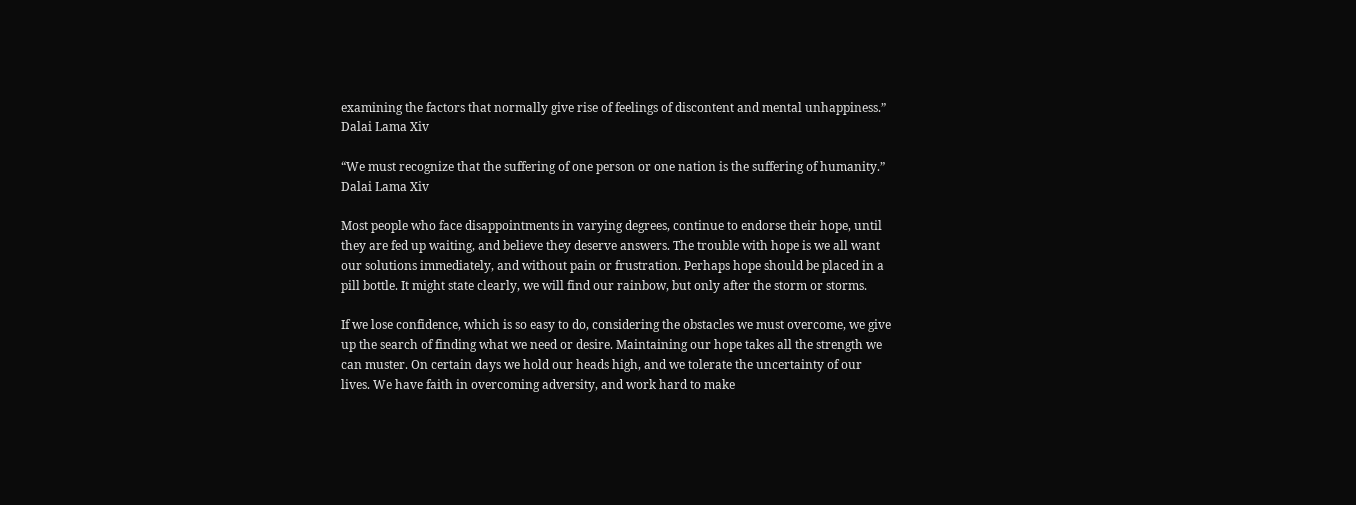examining the factors that normally give rise of feelings of discontent and mental unhappiness.”    Dalai Lama Xiv

“We must recognize that the suffering of one person or one nation is the suffering of humanity.”    Dalai Lama Xiv

Most people who face disappointments in varying degrees, continue to endorse their hope, until they are fed up waiting, and believe they deserve answers. The trouble with hope is we all want our solutions immediately, and without pain or frustration. Perhaps hope should be placed in a pill bottle. It might state clearly, we will find our rainbow, but only after the storm or storms.

If we lose confidence, which is so easy to do, considering the obstacles we must overcome, we give up the search of finding what we need or desire. Maintaining our hope takes all the strength we can muster. On certain days we hold our heads high, and we tolerate the uncertainty of our lives. We have faith in overcoming adversity, and work hard to make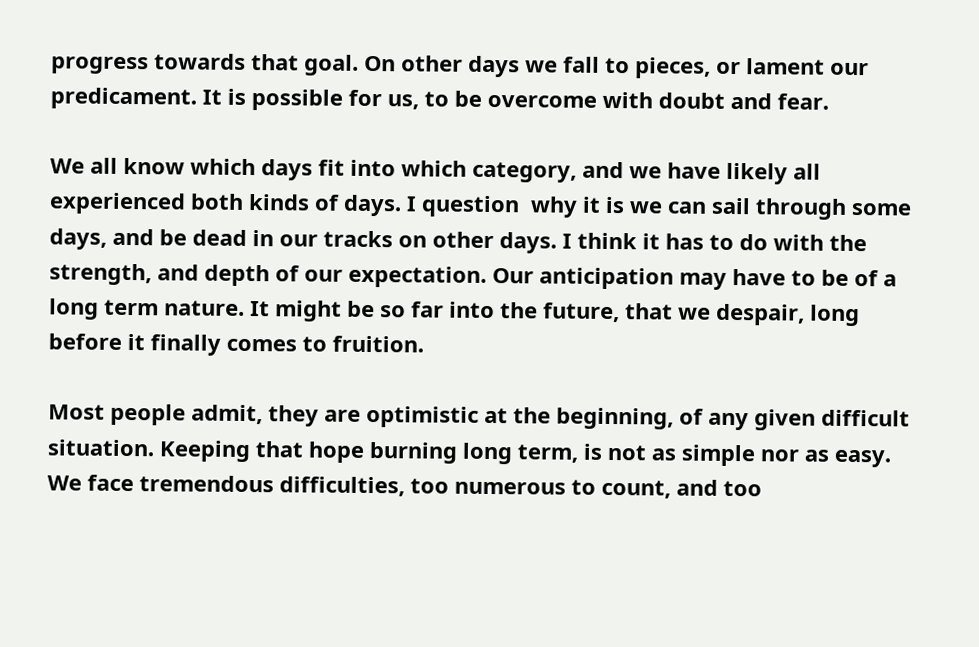progress towards that goal. On other days we fall to pieces, or lament our predicament. It is possible for us, to be overcome with doubt and fear.

We all know which days fit into which category, and we have likely all experienced both kinds of days. I question  why it is we can sail through some days, and be dead in our tracks on other days. I think it has to do with the strength, and depth of our expectation. Our anticipation may have to be of a long term nature. It might be so far into the future, that we despair, long before it finally comes to fruition.

Most people admit, they are optimistic at the beginning, of any given difficult situation. Keeping that hope burning long term, is not as simple nor as easy. We face tremendous difficulties, too numerous to count, and too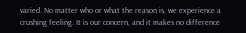varied. No matter who or what the reason is, we experience a crushing feeling. It is our concern, and it makes no difference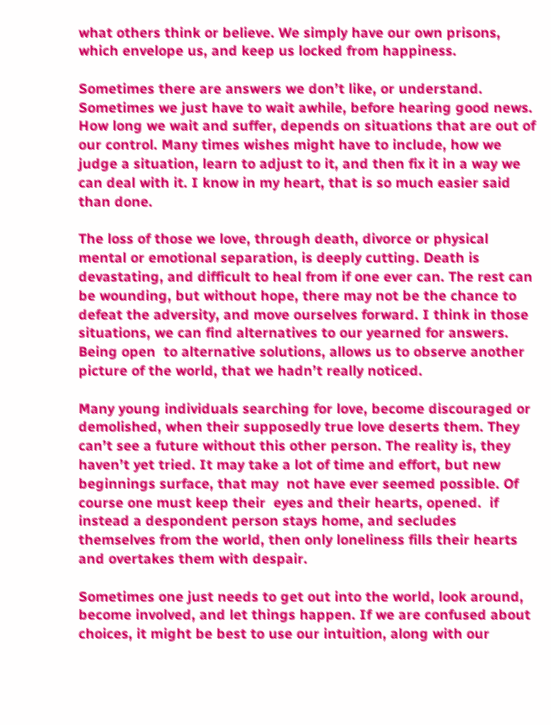what others think or believe. We simply have our own prisons, which envelope us, and keep us locked from happiness.

Sometimes there are answers we don’t like, or understand. Sometimes we just have to wait awhile, before hearing good news. How long we wait and suffer, depends on situations that are out of our control. Many times wishes might have to include, how we judge a situation, learn to adjust to it, and then fix it in a way we can deal with it. I know in my heart, that is so much easier said than done.

The loss of those we love, through death, divorce or physical mental or emotional separation, is deeply cutting. Death is devastating, and difficult to heal from if one ever can. The rest can be wounding, but without hope, there may not be the chance to defeat the adversity, and move ourselves forward. I think in those situations, we can find alternatives to our yearned for answers. Being open  to alternative solutions, allows us to observe another picture of the world, that we hadn’t really noticed.

Many young individuals searching for love, become discouraged or demolished, when their supposedly true love deserts them. They can’t see a future without this other person. The reality is, they haven’t yet tried. It may take a lot of time and effort, but new beginnings surface, that may  not have ever seemed possible. Of course one must keep their  eyes and their hearts, opened.  if instead a despondent person stays home, and secludes themselves from the world, then only loneliness fills their hearts and overtakes them with despair.

Sometimes one just needs to get out into the world, look around, become involved, and let things happen. If we are confused about choices, it might be best to use our intuition, along with our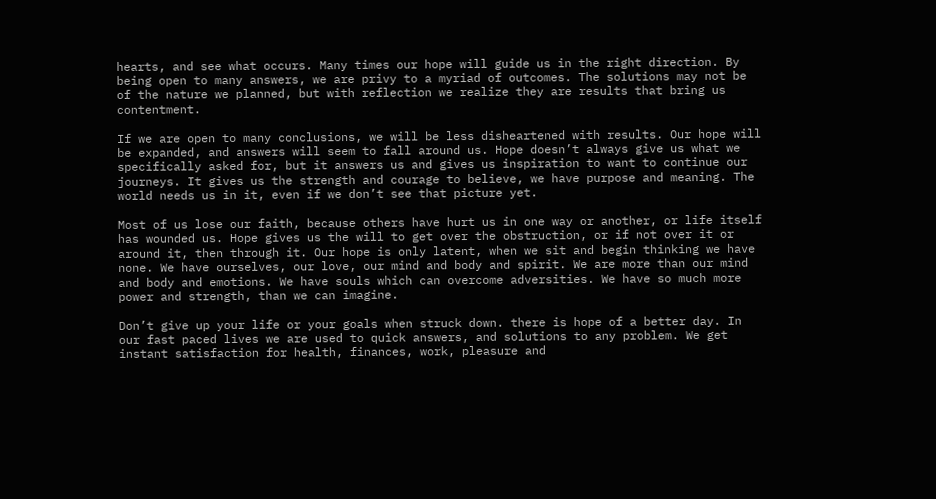hearts, and see what occurs. Many times our hope will guide us in the right direction. By being open to many answers, we are privy to a myriad of outcomes. The solutions may not be of the nature we planned, but with reflection we realize they are results that bring us contentment.

If we are open to many conclusions, we will be less disheartened with results. Our hope will be expanded, and answers will seem to fall around us. Hope doesn’t always give us what we specifically asked for, but it answers us and gives us inspiration to want to continue our journeys. It gives us the strength and courage to believe, we have purpose and meaning. The world needs us in it, even if we don’t see that picture yet.

Most of us lose our faith, because others have hurt us in one way or another, or life itself has wounded us. Hope gives us the will to get over the obstruction, or if not over it or around it, then through it. Our hope is only latent, when we sit and begin thinking we have none. We have ourselves, our love, our mind and body and spirit. We are more than our mind and body and emotions. We have souls which can overcome adversities. We have so much more power and strength, than we can imagine.

Don’t give up your life or your goals when struck down. there is hope of a better day. In our fast paced lives we are used to quick answers, and solutions to any problem. We get instant satisfaction for health, finances, work, pleasure and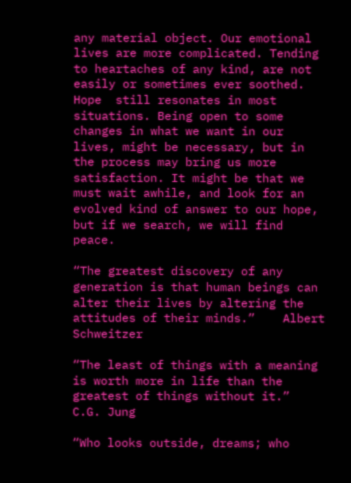any material object. Our emotional lives are more complicated. Tending to heartaches of any kind, are not easily or sometimes ever soothed. Hope  still resonates in most situations. Being open to some changes in what we want in our lives, might be necessary, but in the process may bring us more satisfaction. It might be that we must wait awhile, and look for an evolved kind of answer to our hope, but if we search, we will find peace.

“The greatest discovery of any generation is that human beings can alter their lives by altering the attitudes of their minds.”    Albert Schweitzer

“The least of things with a meaning is worth more in life than the greatest of things without it.”    C.G. Jung

“Who looks outside, dreams; who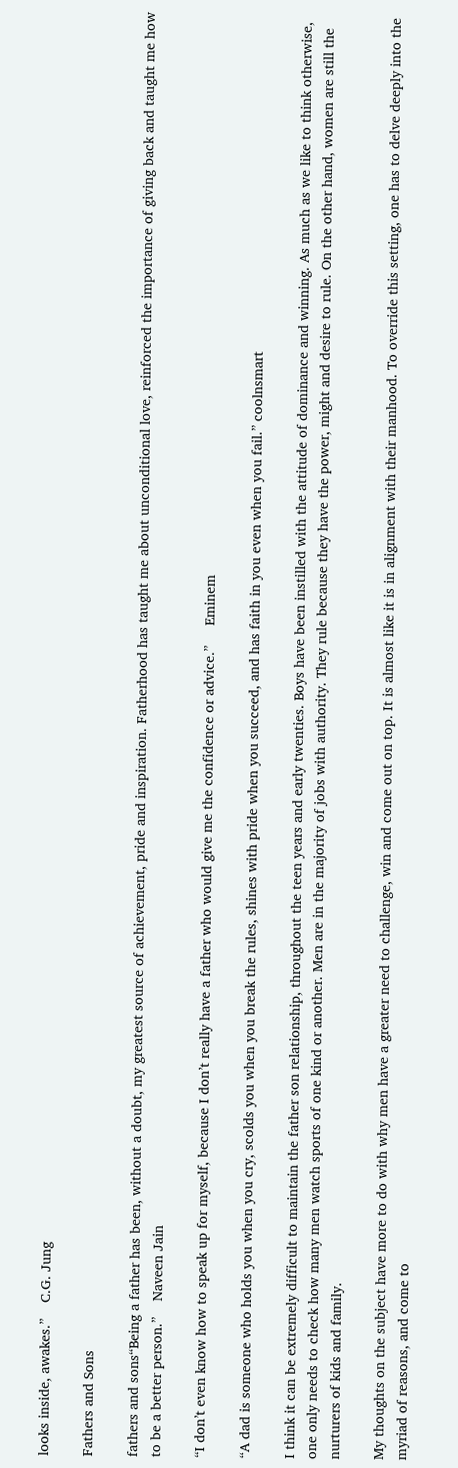looks inside, awakes.”    C.G. Jung

Fathers and Sons

fathers and sons“Being a father has been, without a doubt, my greatest source of achievement, pride and inspiration. Fatherhood has taught me about unconditional love, reinforced the importance of giving back and taught me how to be a better person.”    Naveen Jain

“I don’t even know how to speak up for myself, because I don’t really have a father who would give me the confidence or advice.”     Eminem

“A dad is someone who holds you when you cry, scolds you when you break the rules, shines with pride when you succeed, and has faith in you even when you fail.” coolnsmart

I think it can be extremely difficult to maintain the father son relationship, throughout the teen years and early twenties. Boys have been instilled with the attitude of dominance and winning. As much as we like to think otherwise, one only needs to check how many men watch sports of one kind or another. Men are in the majority of jobs with authority. They rule because they have the power, might and desire to rule. On the other hand, women are still the nurturers of kids and family.

My thoughts on the subject have more to do with why men have a greater need to challenge, win and come out on top. It is almost like it is in alignment with their manhood. To override this setting, one has to delve deeply into the myriad of reasons, and come to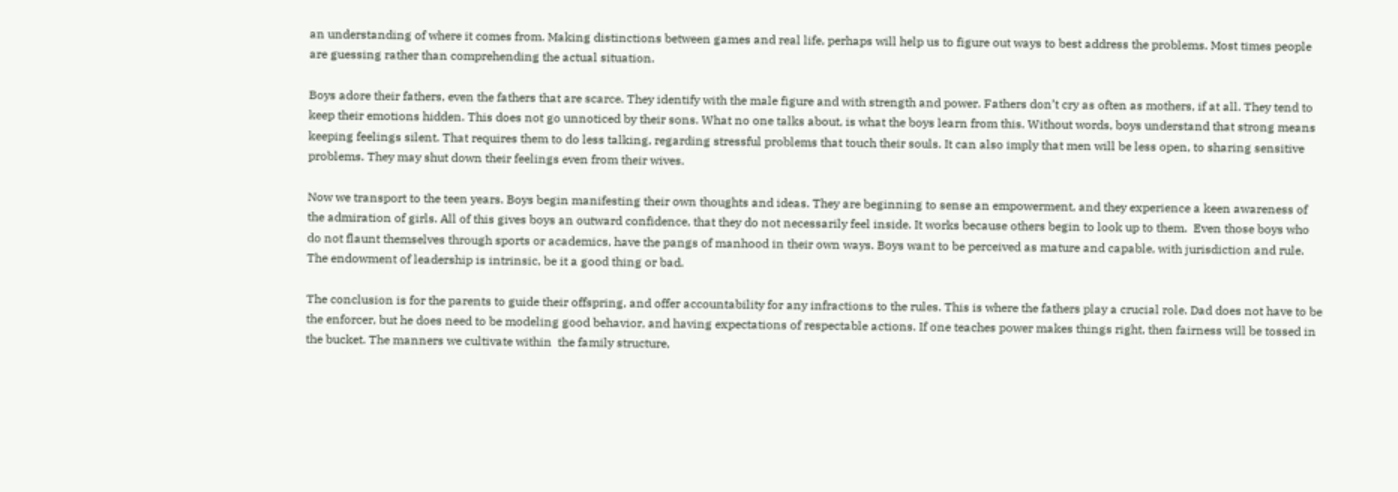an understanding of where it comes from. Making distinctions between games and real life, perhaps will help us to figure out ways to best address the problems. Most times people are guessing rather than comprehending the actual situation.

Boys adore their fathers, even the fathers that are scarce. They identify with the male figure and with strength and power. Fathers don’t cry as often as mothers, if at all. They tend to keep their emotions hidden. This does not go unnoticed by their sons. What no one talks about, is what the boys learn from this. Without words, boys understand that strong means keeping feelings silent. That requires them to do less talking, regarding stressful problems that touch their souls. It can also imply that men will be less open, to sharing sensitive problems. They may shut down their feelings even from their wives.

Now we transport to the teen years. Boys begin manifesting their own thoughts and ideas. They are beginning to sense an empowerment, and they experience a keen awareness of the admiration of girls. All of this gives boys an outward confidence, that they do not necessarily feel inside. It works because others begin to look up to them.  Even those boys who do not flaunt themselves through sports or academics, have the pangs of manhood in their own ways. Boys want to be perceived as mature and capable, with jurisdiction and rule. The endowment of leadership is intrinsic, be it a good thing or bad.

The conclusion is for the parents to guide their offspring, and offer accountability for any infractions to the rules. This is where the fathers play a crucial role. Dad does not have to be the enforcer, but he does need to be modeling good behavior, and having expectations of respectable actions. If one teaches power makes things right, then fairness will be tossed in the bucket. The manners we cultivate within  the family structure,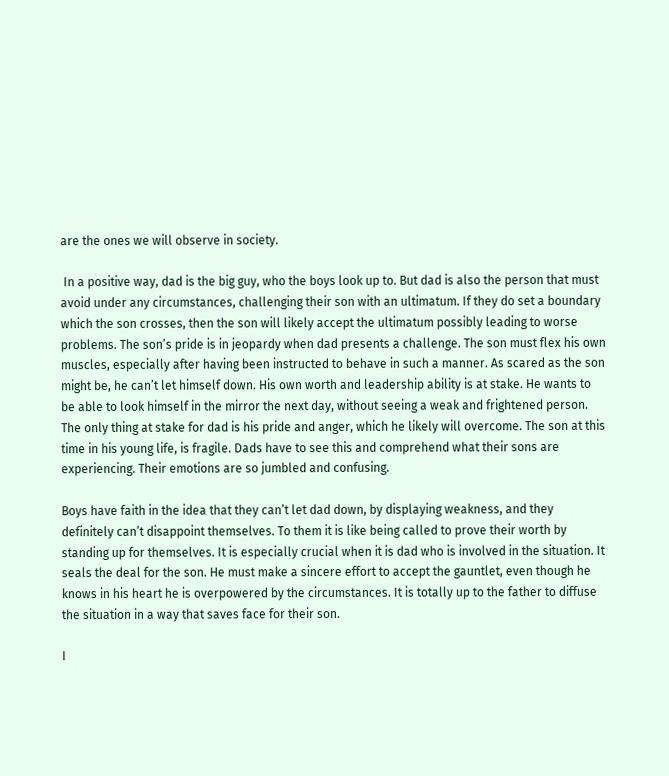are the ones we will observe in society.

 In a positive way, dad is the big guy, who the boys look up to. But dad is also the person that must avoid under any circumstances, challenging their son with an ultimatum. If they do set a boundary which the son crosses, then the son will likely accept the ultimatum possibly leading to worse problems. The son’s pride is in jeopardy when dad presents a challenge. The son must flex his own muscles, especially after having been instructed to behave in such a manner. As scared as the son might be, he can’t let himself down. His own worth and leadership ability is at stake. He wants to be able to look himself in the mirror the next day, without seeing a weak and frightened person. The only thing at stake for dad is his pride and anger, which he likely will overcome. The son at this time in his young life, is fragile. Dads have to see this and comprehend what their sons are experiencing. Their emotions are so jumbled and confusing.

Boys have faith in the idea that they can’t let dad down, by displaying weakness, and they definitely can’t disappoint themselves. To them it is like being called to prove their worth by standing up for themselves. It is especially crucial when it is dad who is involved in the situation. It seals the deal for the son. He must make a sincere effort to accept the gauntlet, even though he knows in his heart he is overpowered by the circumstances. It is totally up to the father to diffuse the situation in a way that saves face for their son.

I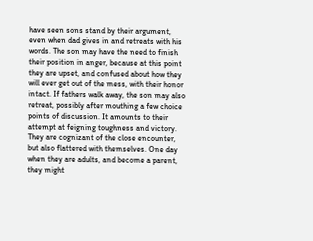have seen sons stand by their argument, even when dad gives in and retreats with his words. The son may have the need to finish their position in anger, because at this point they are upset, and confused about how they will ever get out of the mess, with their honor intact. If fathers walk away, the son may also retreat, possibly after mouthing a few choice points of discussion. It amounts to their attempt at feigning toughness and victory. They are cognizant of the close encounter, but also flattered with themselves. One day when they are adults, and become a parent, they might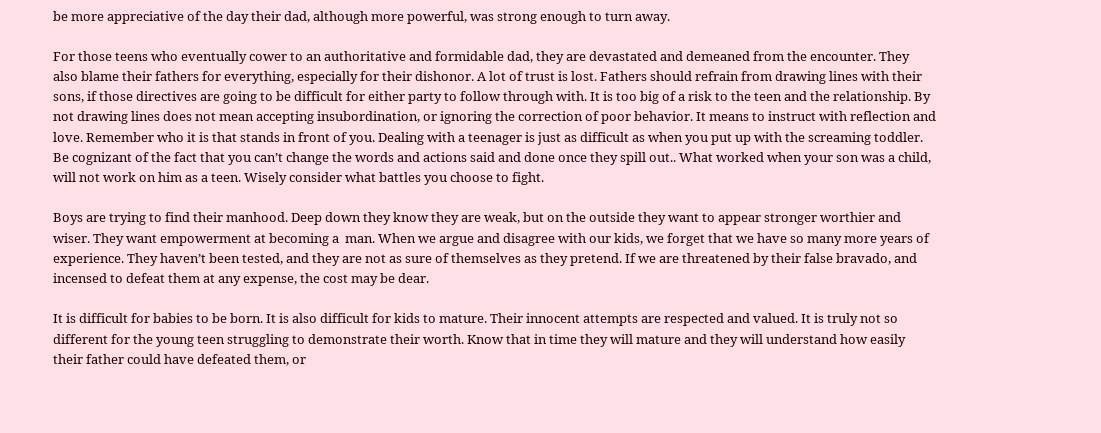be more appreciative of the day their dad, although more powerful, was strong enough to turn away.

For those teens who eventually cower to an authoritative and formidable dad, they are devastated and demeaned from the encounter. They also blame their fathers for everything, especially for their dishonor. A lot of trust is lost. Fathers should refrain from drawing lines with their sons, if those directives are going to be difficult for either party to follow through with. It is too big of a risk to the teen and the relationship. By not drawing lines does not mean accepting insubordination, or ignoring the correction of poor behavior. It means to instruct with reflection and love. Remember who it is that stands in front of you. Dealing with a teenager is just as difficult as when you put up with the screaming toddler. Be cognizant of the fact that you can’t change the words and actions said and done once they spill out.. What worked when your son was a child, will not work on him as a teen. Wisely consider what battles you choose to fight.

Boys are trying to find their manhood. Deep down they know they are weak, but on the outside they want to appear stronger worthier and wiser. They want empowerment at becoming a  man. When we argue and disagree with our kids, we forget that we have so many more years of experience. They haven’t been tested, and they are not as sure of themselves as they pretend. If we are threatened by their false bravado, and incensed to defeat them at any expense, the cost may be dear.

It is difficult for babies to be born. It is also difficult for kids to mature. Their innocent attempts are respected and valued. It is truly not so different for the young teen struggling to demonstrate their worth. Know that in time they will mature and they will understand how easily their father could have defeated them, or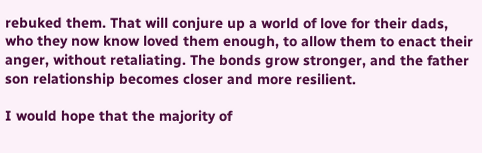rebuked them. That will conjure up a world of love for their dads, who they now know loved them enough, to allow them to enact their anger, without retaliating. The bonds grow stronger, and the father son relationship becomes closer and more resilient.

I would hope that the majority of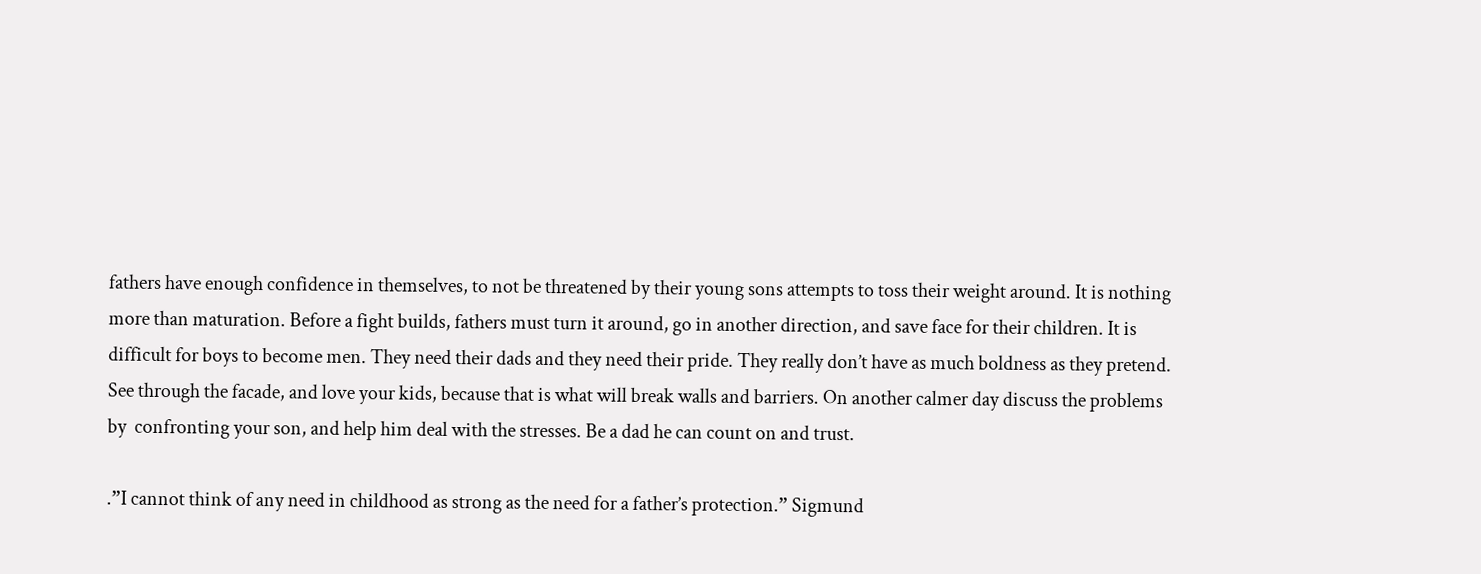fathers have enough confidence in themselves, to not be threatened by their young sons attempts to toss their weight around. It is nothing more than maturation. Before a fight builds, fathers must turn it around, go in another direction, and save face for their children. It is difficult for boys to become men. They need their dads and they need their pride. They really don’t have as much boldness as they pretend. See through the facade, and love your kids, because that is what will break walls and barriers. On another calmer day discuss the problems by  confronting your son, and help him deal with the stresses. Be a dad he can count on and trust.

.”I cannot think of any need in childhood as strong as the need for a father’s protection.” Sigmund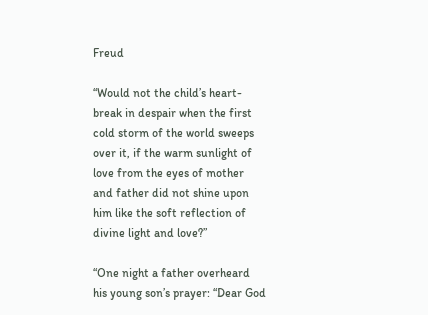Freud

“Would not the child’s heart-break in despair when the first cold storm of the world sweeps over it, if the warm sunlight of love from the eyes of mother and father did not shine upon him like the soft reflection of divine light and love?”

“One night a father overheard his young son’s prayer: “Dear God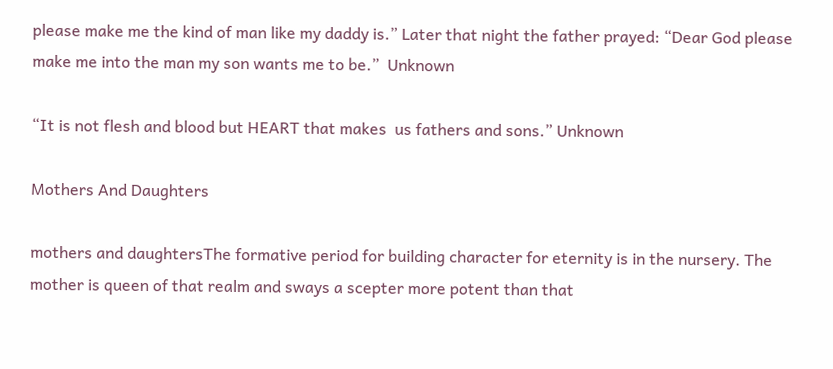please make me the kind of man like my daddy is.” Later that night the father prayed: “Dear God please make me into the man my son wants me to be.”  Unknown

“It is not flesh and blood but HEART that makes  us fathers and sons.” Unknown

Mothers And Daughters

mothers and daughtersThe formative period for building character for eternity is in the nursery. The mother is queen of that realm and sways a scepter more potent than that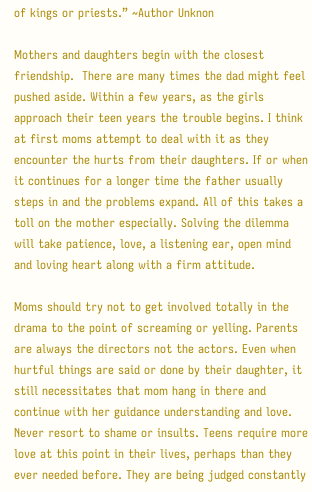of kings or priests.” ~Author Unknon

Mothers and daughters begin with the closest friendship.  There are many times the dad might feel pushed aside. Within a few years, as the girls approach their teen years the trouble begins. I think at first moms attempt to deal with it as they encounter the hurts from their daughters. If or when it continues for a longer time the father usually steps in and the problems expand. All of this takes a toll on the mother especially. Solving the dilemma will take patience, love, a listening ear, open mind and loving heart along with a firm attitude.

Moms should try not to get involved totally in the drama to the point of screaming or yelling. Parents are always the directors not the actors. Even when hurtful things are said or done by their daughter, it still necessitates that mom hang in there and continue with her guidance understanding and love. Never resort to shame or insults. Teens require more love at this point in their lives, perhaps than they ever needed before. They are being judged constantly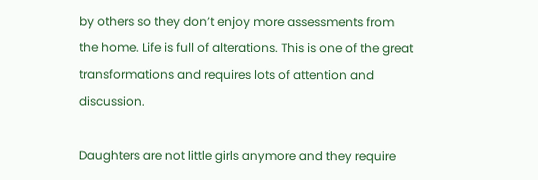by others so they don’t enjoy more assessments from the home. Life is full of alterations. This is one of the great transformations and requires lots of attention and discussion.

Daughters are not little girls anymore and they require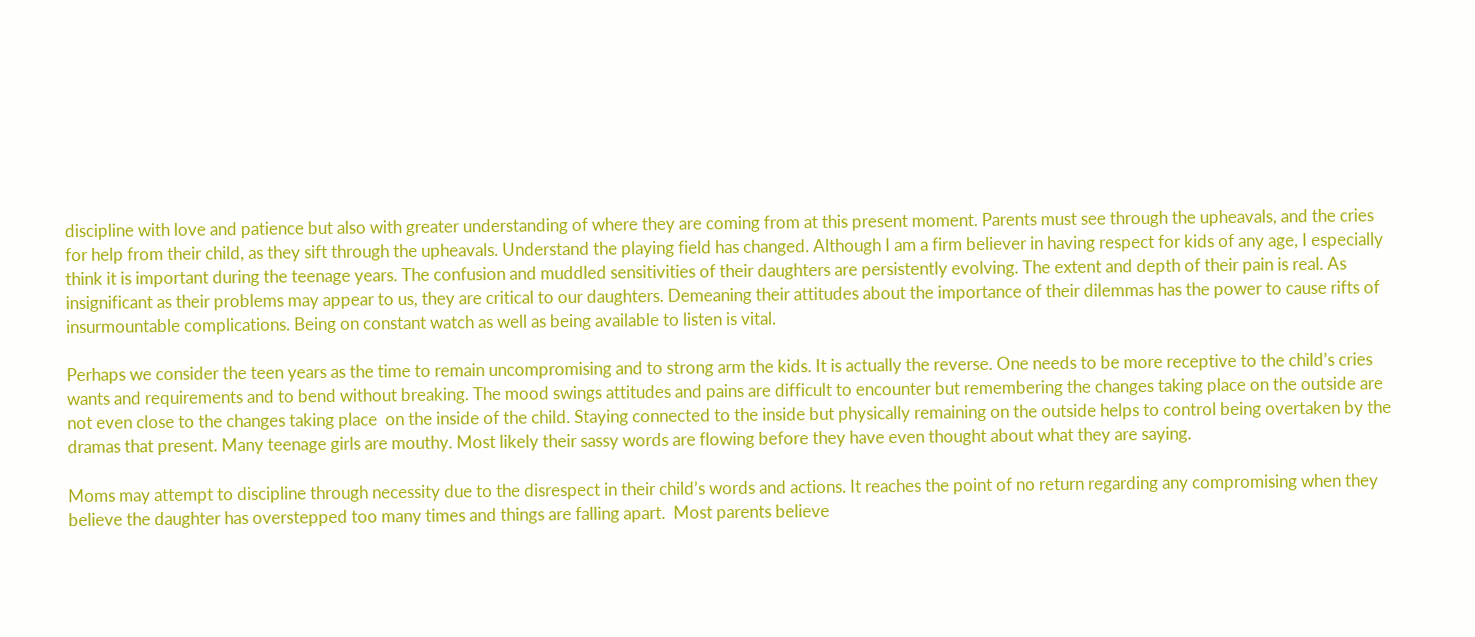discipline with love and patience but also with greater understanding of where they are coming from at this present moment. Parents must see through the upheavals, and the cries for help from their child, as they sift through the upheavals. Understand the playing field has changed. Although I am a firm believer in having respect for kids of any age, I especially think it is important during the teenage years. The confusion and muddled sensitivities of their daughters are persistently evolving. The extent and depth of their pain is real. As insignificant as their problems may appear to us, they are critical to our daughters. Demeaning their attitudes about the importance of their dilemmas has the power to cause rifts of insurmountable complications. Being on constant watch as well as being available to listen is vital.

Perhaps we consider the teen years as the time to remain uncompromising and to strong arm the kids. It is actually the reverse. One needs to be more receptive to the child’s cries wants and requirements and to bend without breaking. The mood swings attitudes and pains are difficult to encounter but remembering the changes taking place on the outside are not even close to the changes taking place  on the inside of the child. Staying connected to the inside but physically remaining on the outside helps to control being overtaken by the dramas that present. Many teenage girls are mouthy. Most likely their sassy words are flowing before they have even thought about what they are saying.

Moms may attempt to discipline through necessity due to the disrespect in their child’s words and actions. It reaches the point of no return regarding any compromising when they believe the daughter has overstepped too many times and things are falling apart.  Most parents believe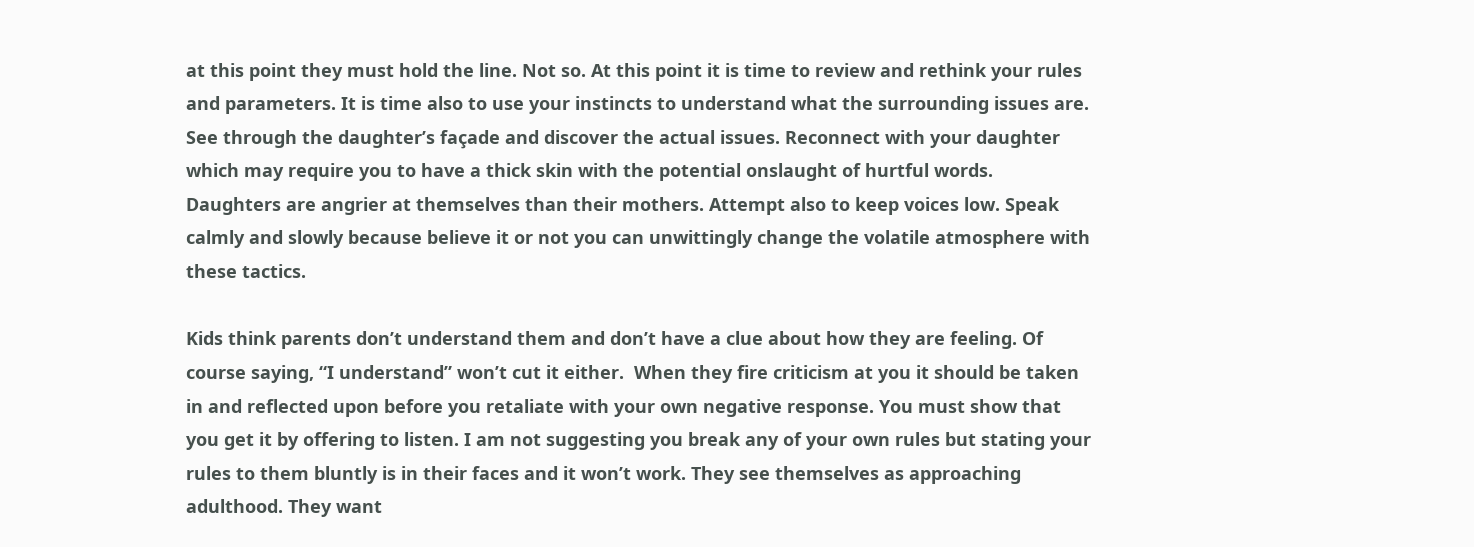at this point they must hold the line. Not so. At this point it is time to review and rethink your rules and parameters. It is time also to use your instincts to understand what the surrounding issues are. See through the daughter’s façade and discover the actual issues. Reconnect with your daughter which may require you to have a thick skin with the potential onslaught of hurtful words. Daughters are angrier at themselves than their mothers. Attempt also to keep voices low. Speak calmly and slowly because believe it or not you can unwittingly change the volatile atmosphere with these tactics.

Kids think parents don’t understand them and don’t have a clue about how they are feeling. Of course saying, “I understand” won’t cut it either.  When they fire criticism at you it should be taken in and reflected upon before you retaliate with your own negative response. You must show that you get it by offering to listen. I am not suggesting you break any of your own rules but stating your rules to them bluntly is in their faces and it won’t work. They see themselves as approaching adulthood. They want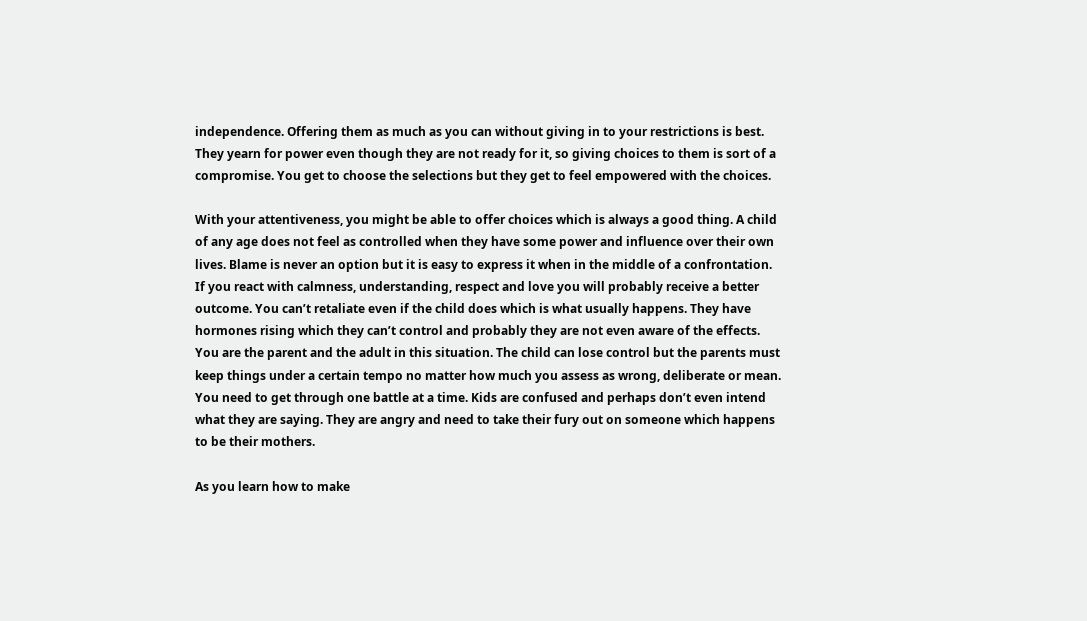independence. Offering them as much as you can without giving in to your restrictions is best. They yearn for power even though they are not ready for it, so giving choices to them is sort of a compromise. You get to choose the selections but they get to feel empowered with the choices.

With your attentiveness, you might be able to offer choices which is always a good thing. A child of any age does not feel as controlled when they have some power and influence over their own lives. Blame is never an option but it is easy to express it when in the middle of a confrontation. If you react with calmness, understanding, respect and love you will probably receive a better outcome. You can’t retaliate even if the child does which is what usually happens. They have hormones rising which they can’t control and probably they are not even aware of the effects. You are the parent and the adult in this situation. The child can lose control but the parents must keep things under a certain tempo no matter how much you assess as wrong, deliberate or mean. You need to get through one battle at a time. Kids are confused and perhaps don’t even intend what they are saying. They are angry and need to take their fury out on someone which happens to be their mothers.

As you learn how to make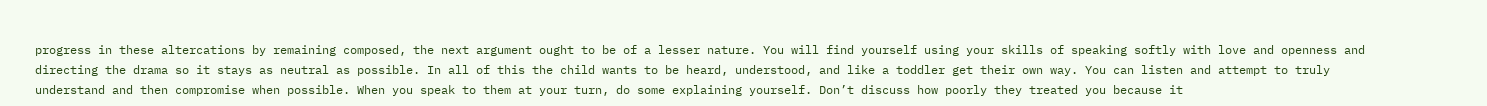progress in these altercations by remaining composed, the next argument ought to be of a lesser nature. You will find yourself using your skills of speaking softly with love and openness and directing the drama so it stays as neutral as possible. In all of this the child wants to be heard, understood, and like a toddler get their own way. You can listen and attempt to truly understand and then compromise when possible. When you speak to them at your turn, do some explaining yourself. Don’t discuss how poorly they treated you because it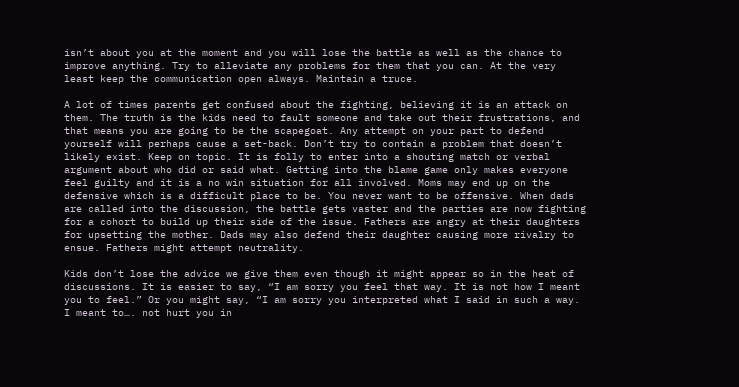isn’t about you at the moment and you will lose the battle as well as the chance to improve anything. Try to alleviate any problems for them that you can. At the very least keep the communication open always. Maintain a truce.

A lot of times parents get confused about the fighting, believing it is an attack on them. The truth is the kids need to fault someone and take out their frustrations, and that means you are going to be the scapegoat. Any attempt on your part to defend yourself will perhaps cause a set-back. Don’t try to contain a problem that doesn’t likely exist. Keep on topic. It is folly to enter into a shouting match or verbal argument about who did or said what. Getting into the blame game only makes everyone feel guilty and it is a no win situation for all involved. Moms may end up on the defensive which is a difficult place to be. You never want to be offensive. When dads are called into the discussion, the battle gets vaster and the parties are now fighting for a cohort to build up their side of the issue. Fathers are angry at their daughters for upsetting the mother. Dads may also defend their daughter causing more rivalry to ensue. Fathers might attempt neutrality.

Kids don’t lose the advice we give them even though it might appear so in the heat of discussions. It is easier to say, “I am sorry you feel that way. It is not how I meant you to feel.” Or you might say, “I am sorry you interpreted what I said in such a way. I meant to…. not hurt you in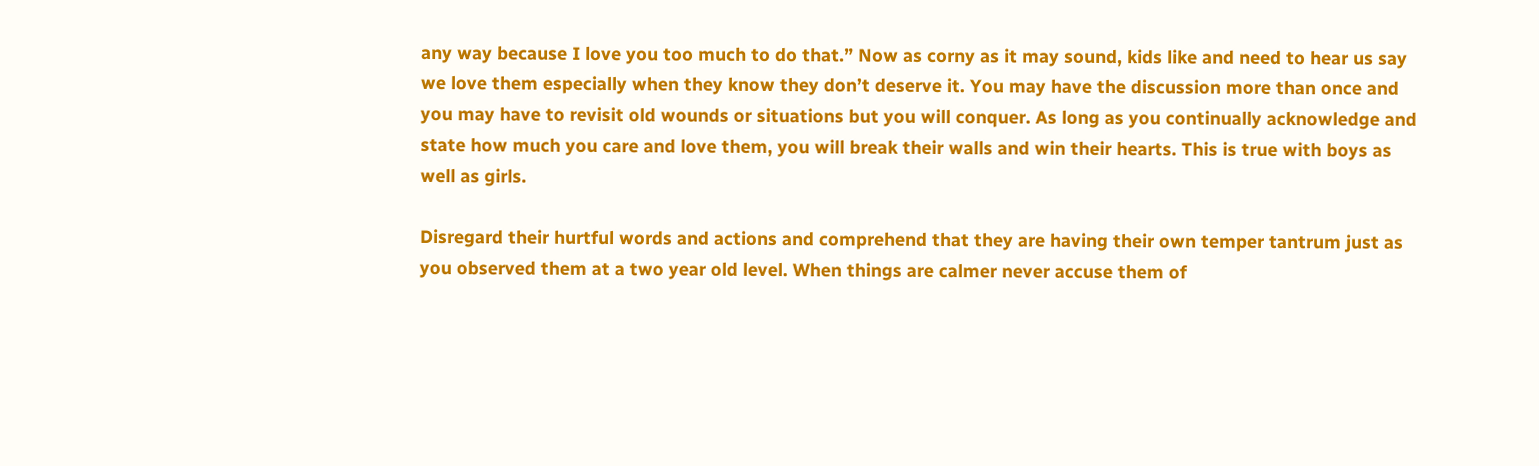any way because I love you too much to do that.” Now as corny as it may sound, kids like and need to hear us say we love them especially when they know they don’t deserve it. You may have the discussion more than once and you may have to revisit old wounds or situations but you will conquer. As long as you continually acknowledge and state how much you care and love them, you will break their walls and win their hearts. This is true with boys as well as girls.

Disregard their hurtful words and actions and comprehend that they are having their own temper tantrum just as you observed them at a two year old level. When things are calmer never accuse them of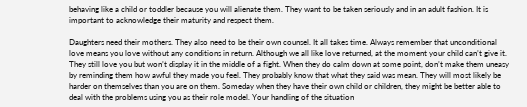behaving like a child or toddler because you will alienate them. They want to be taken seriously and in an adult fashion. It is important to acknowledge their maturity and respect them.

Daughters need their mothers. They also need to be their own counsel. It all takes time. Always remember that unconditional love means you love without any conditions in return. Although we all like love returned, at the moment your child can’t give it. They still love you but won’t display it in the middle of a fight. When they do calm down at some point, don’t make them uneasy by reminding them how awful they made you feel. They probably know that what they said was mean. They will most likely be harder on themselves than you are on them. Someday when they have their own child or children, they might be better able to deal with the problems using you as their role model. Your handling of the situation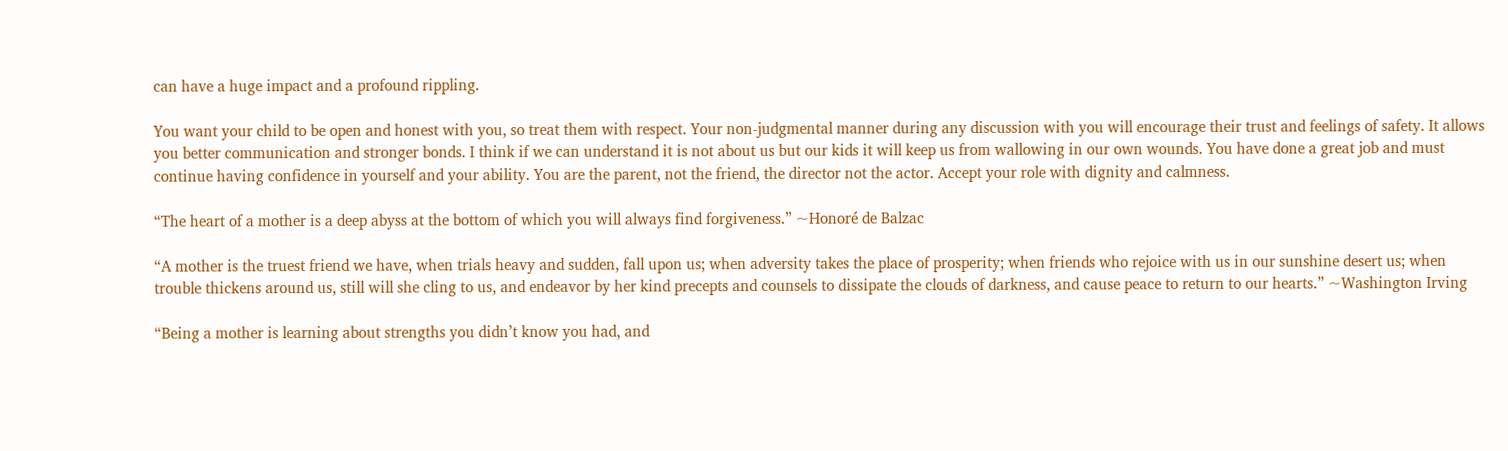can have a huge impact and a profound rippling.

You want your child to be open and honest with you, so treat them with respect. Your non-judgmental manner during any discussion with you will encourage their trust and feelings of safety. It allows you better communication and stronger bonds. I think if we can understand it is not about us but our kids it will keep us from wallowing in our own wounds. You have done a great job and must continue having confidence in yourself and your ability. You are the parent, not the friend, the director not the actor. Accept your role with dignity and calmness.

“The heart of a mother is a deep abyss at the bottom of which you will always find forgiveness.” ~Honoré de Balzac

“A mother is the truest friend we have, when trials heavy and sudden, fall upon us; when adversity takes the place of prosperity; when friends who rejoice with us in our sunshine desert us; when trouble thickens around us, still will she cling to us, and endeavor by her kind precepts and counsels to dissipate the clouds of darkness, and cause peace to return to our hearts.” ~Washington Irving

“Being a mother is learning about strengths you didn’t know you had, and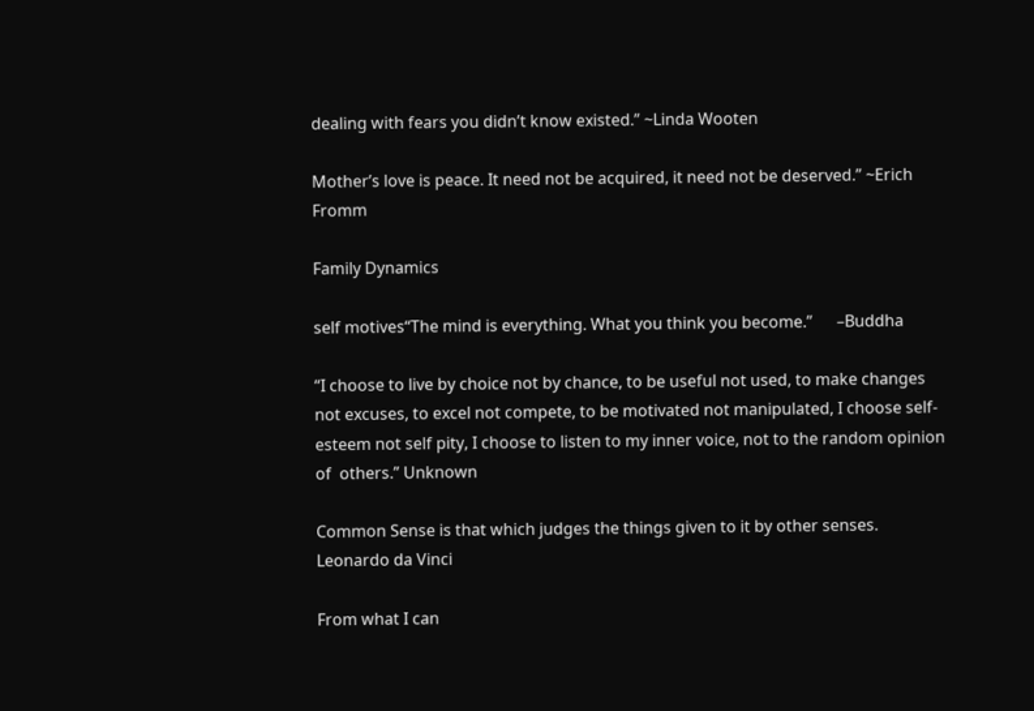dealing with fears you didn’t know existed.” ~Linda Wooten

Mother’s love is peace. It need not be acquired, it need not be deserved.” ~Erich Fromm

Family Dynamics

self motives“The mind is everything. What you think you become.”      –Buddha

“I choose to live by choice not by chance, to be useful not used, to make changes not excuses, to excel not compete, to be motivated not manipulated, I choose self-esteem not self pity, I choose to listen to my inner voice, not to the random opinion of  others.” Unknown

Common Sense is that which judges the things given to it by other senses.    Leonardo da Vinci

From what I can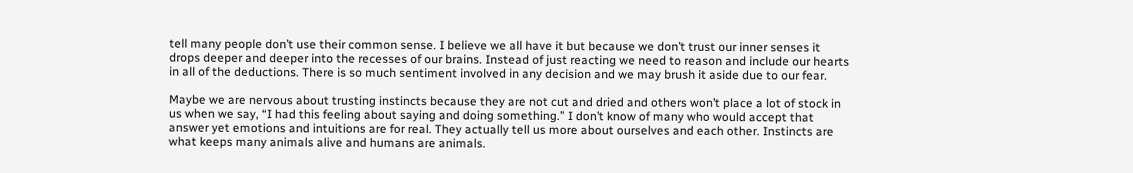tell many people don’t use their common sense. I believe we all have it but because we don’t trust our inner senses it drops deeper and deeper into the recesses of our brains. Instead of just reacting we need to reason and include our hearts in all of the deductions. There is so much sentiment involved in any decision and we may brush it aside due to our fear.

Maybe we are nervous about trusting instincts because they are not cut and dried and others won’t place a lot of stock in us when we say, “I had this feeling about saying and doing something.” I don’t know of many who would accept that answer yet emotions and intuitions are for real. They actually tell us more about ourselves and each other. Instincts are what keeps many animals alive and humans are animals.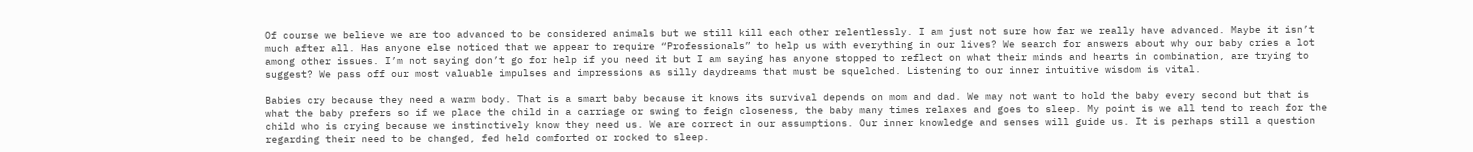Of course we believe we are too advanced to be considered animals but we still kill each other relentlessly. I am just not sure how far we really have advanced. Maybe it isn’t much after all. Has anyone else noticed that we appear to require “Professionals” to help us with everything in our lives? We search for answers about why our baby cries a lot among other issues. I’m not saying don’t go for help if you need it but I am saying has anyone stopped to reflect on what their minds and hearts in combination, are trying to suggest? We pass off our most valuable impulses and impressions as silly daydreams that must be squelched. Listening to our inner intuitive wisdom is vital.

Babies cry because they need a warm body. That is a smart baby because it knows its survival depends on mom and dad. We may not want to hold the baby every second but that is what the baby prefers so if we place the child in a carriage or swing to feign closeness, the baby many times relaxes and goes to sleep. My point is we all tend to reach for the child who is crying because we instinctively know they need us. We are correct in our assumptions. Our inner knowledge and senses will guide us. It is perhaps still a question regarding their need to be changed, fed held comforted or rocked to sleep.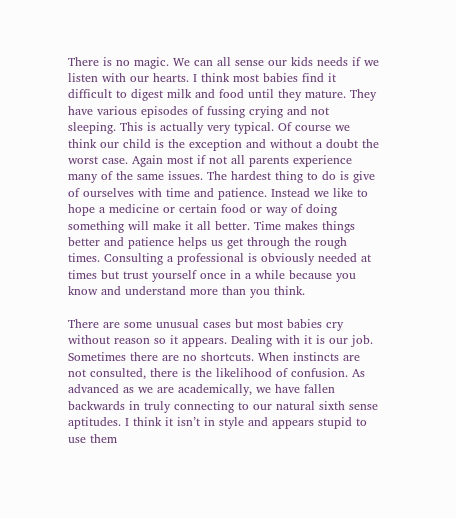There is no magic. We can all sense our kids needs if we listen with our hearts. I think most babies find it difficult to digest milk and food until they mature. They have various episodes of fussing crying and not sleeping. This is actually very typical. Of course we think our child is the exception and without a doubt the worst case. Again most if not all parents experience many of the same issues. The hardest thing to do is give of ourselves with time and patience. Instead we like to hope a medicine or certain food or way of doing something will make it all better. Time makes things better and patience helps us get through the rough times. Consulting a professional is obviously needed at times but trust yourself once in a while because you know and understand more than you think.

There are some unusual cases but most babies cry without reason so it appears. Dealing with it is our job. Sometimes there are no shortcuts. When instincts are not consulted, there is the likelihood of confusion. As advanced as we are academically, we have fallen backwards in truly connecting to our natural sixth sense aptitudes. I think it isn’t in style and appears stupid to use them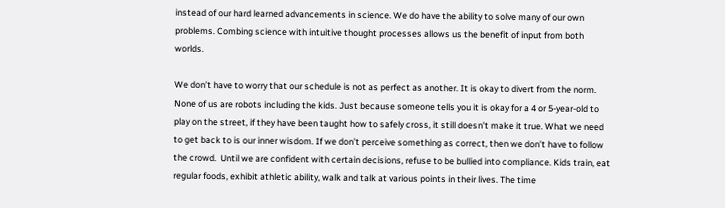instead of our hard learned advancements in science. We do have the ability to solve many of our own problems. Combing science with intuitive thought processes allows us the benefit of input from both worlds.

We don’t have to worry that our schedule is not as perfect as another. It is okay to divert from the norm. None of us are robots including the kids. Just because someone tells you it is okay for a 4 or 5-year-old to play on the street, if they have been taught how to safely cross, it still doesn’t make it true. What we need to get back to is our inner wisdom. If we don’t perceive something as correct, then we don’t have to follow the crowd.  Until we are confident with certain decisions, refuse to be bullied into compliance. Kids train, eat regular foods, exhibit athletic ability, walk and talk at various points in their lives. The time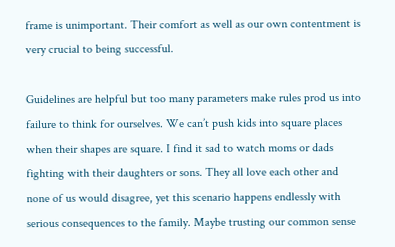frame is unimportant. Their comfort as well as our own contentment is very crucial to being successful.

Guidelines are helpful but too many parameters make rules prod us into   failure to think for ourselves. We can’t push kids into square places when their shapes are square. I find it sad to watch moms or dads fighting with their daughters or sons. They all love each other and none of us would disagree, yet this scenario happens endlessly with serious consequences to the family. Maybe trusting our common sense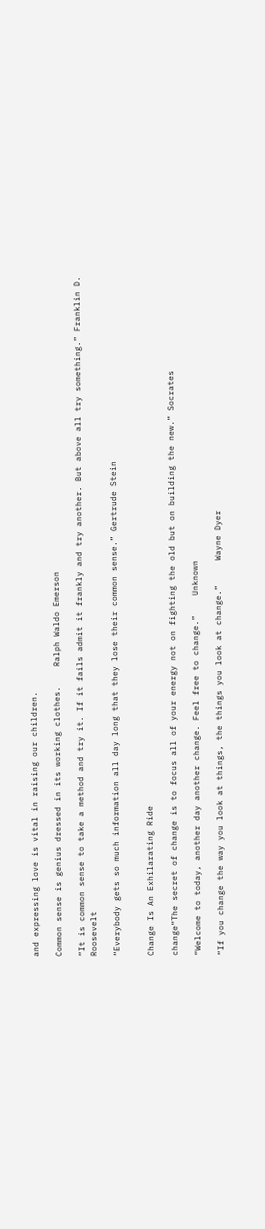and expressing love is vital in raising our children.

Common sense is genius dressed in its working clothes.    Ralph Waldo Emerson

“It is common sense to take a method and try it. If it fails admit it frankly and try another. But above all try something.” Franklin D. Roosevelt

“Everybody gets so much information all day long that they lose their common sense.” Gertrude Stein


Change Is An Exhilarating Ride

change“The secret of change is to focus all of your energy not on fighting the old but on building the new.” Socrates

“Welcome to today, another day another change. Feel free to change.”    Unknown

“If you change the way you look at things, the things you look at change.”     Wayne Dyer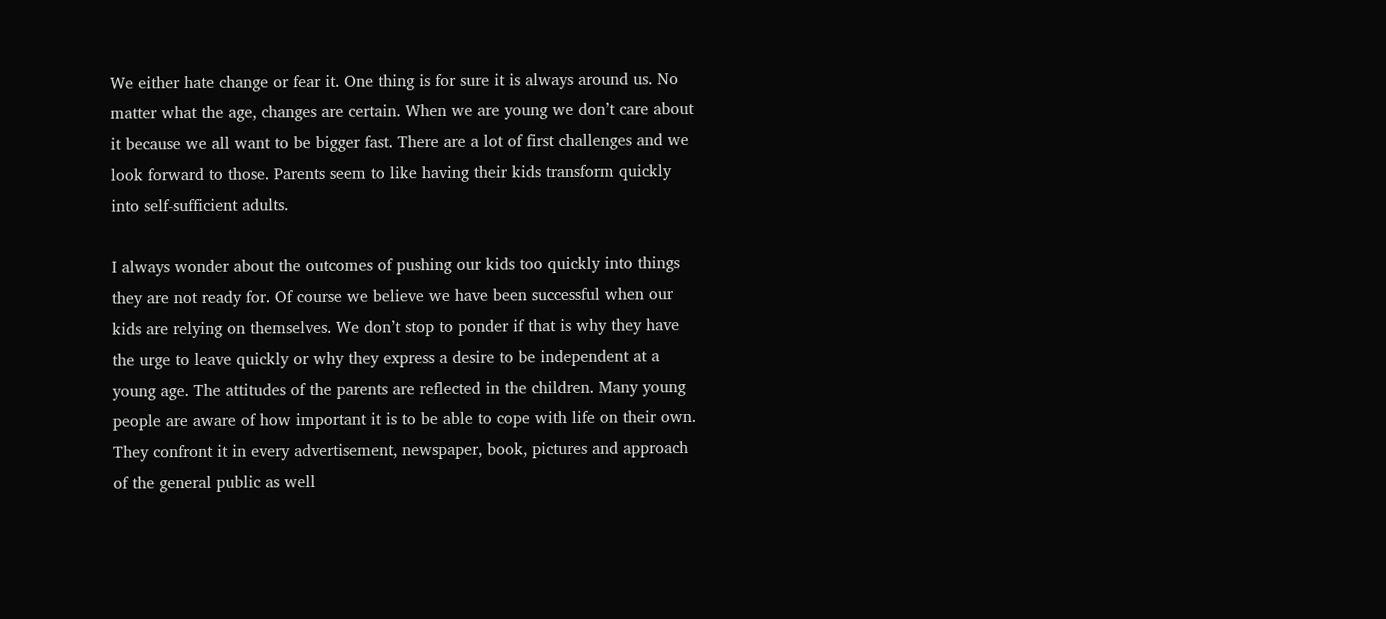We either hate change or fear it. One thing is for sure it is always around us. No matter what the age, changes are certain. When we are young we don’t care about it because we all want to be bigger fast. There are a lot of first challenges and we look forward to those. Parents seem to like having their kids transform quickly into self-sufficient adults.

I always wonder about the outcomes of pushing our kids too quickly into things they are not ready for. Of course we believe we have been successful when our kids are relying on themselves. We don’t stop to ponder if that is why they have the urge to leave quickly or why they express a desire to be independent at a young age. The attitudes of the parents are reflected in the children. Many young people are aware of how important it is to be able to cope with life on their own. They confront it in every advertisement, newspaper, book, pictures and approach of the general public as well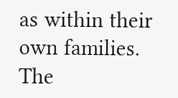as within their own families. The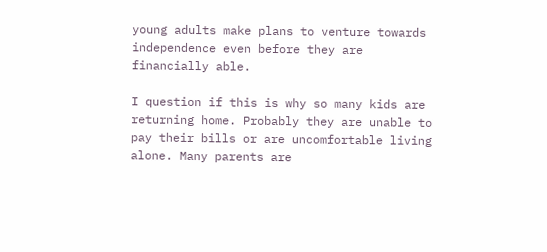young adults make plans to venture towards independence even before they are financially able.

I question if this is why so many kids are returning home. Probably they are unable to pay their bills or are uncomfortable living alone. Many parents are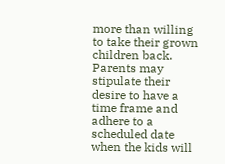more than willing to take their grown children back. Parents may stipulate their desire to have a time frame and adhere to a scheduled date when the kids will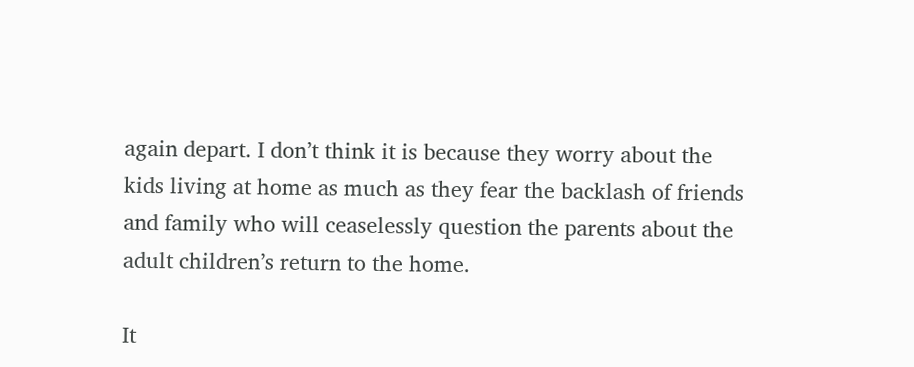again depart. I don’t think it is because they worry about the kids living at home as much as they fear the backlash of friends and family who will ceaselessly question the parents about the adult children’s return to the home.

It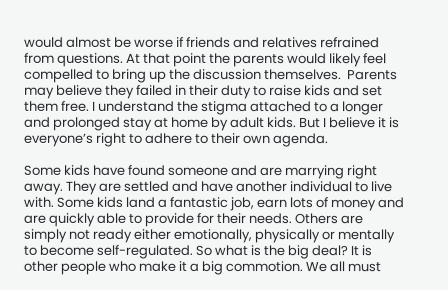would almost be worse if friends and relatives refrained from questions. At that point the parents would likely feel compelled to bring up the discussion themselves.  Parents may believe they failed in their duty to raise kids and set them free. I understand the stigma attached to a longer and prolonged stay at home by adult kids. But I believe it is everyone’s right to adhere to their own agenda.

Some kids have found someone and are marrying right away. They are settled and have another individual to live with. Some kids land a fantastic job, earn lots of money and are quickly able to provide for their needs. Others are simply not ready either emotionally, physically or mentally to become self-regulated. So what is the big deal? It is other people who make it a big commotion. We all must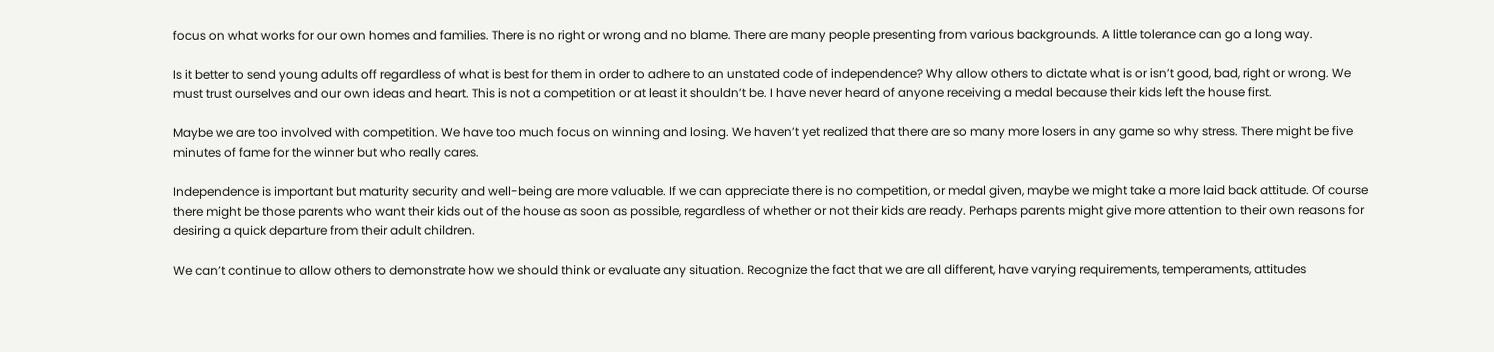focus on what works for our own homes and families. There is no right or wrong and no blame. There are many people presenting from various backgrounds. A little tolerance can go a long way.

Is it better to send young adults off regardless of what is best for them in order to adhere to an unstated code of independence? Why allow others to dictate what is or isn’t good, bad, right or wrong. We must trust ourselves and our own ideas and heart. This is not a competition or at least it shouldn’t be. I have never heard of anyone receiving a medal because their kids left the house first.

Maybe we are too involved with competition. We have too much focus on winning and losing. We haven’t yet realized that there are so many more losers in any game so why stress. There might be five minutes of fame for the winner but who really cares.

Independence is important but maturity security and well-being are more valuable. If we can appreciate there is no competition, or medal given, maybe we might take a more laid back attitude. Of course there might be those parents who want their kids out of the house as soon as possible, regardless of whether or not their kids are ready. Perhaps parents might give more attention to their own reasons for desiring a quick departure from their adult children.

We can’t continue to allow others to demonstrate how we should think or evaluate any situation. Recognize the fact that we are all different, have varying requirements, temperaments, attitudes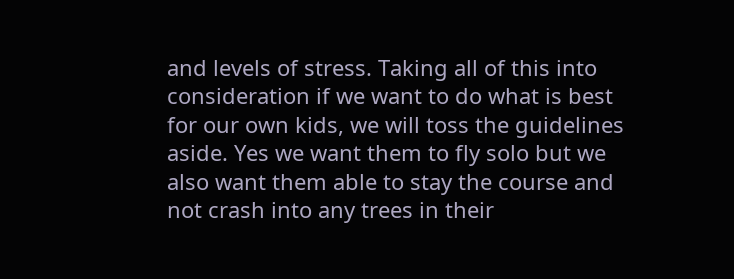and levels of stress. Taking all of this into consideration if we want to do what is best for our own kids, we will toss the guidelines aside. Yes we want them to fly solo but we also want them able to stay the course and not crash into any trees in their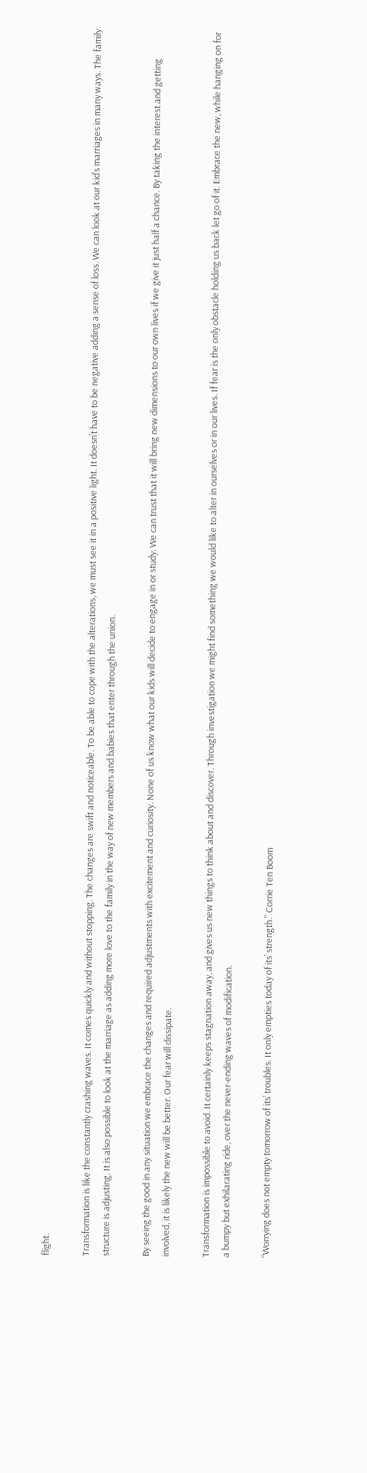flight.

Transformation is like the constantly crashing waves. It comes quickly and without stopping. The changes are swift and noticeable. To be able to cope with the alterations, we must see it in a positive light. It doesn’t have to be negative adding a sense of loss. We can look at our kid’s marriages in many ways. The family structure is adjusting. It is also possible to look at the marriage as adding more love to the family in the way of new members and babies that enter through the union.

By seeing the good in any situation we embrace the changes and required adjustments with excitement and curiosity. None of us know what our kids will decide to engage in or study. We can trust that it will bring new dimensions to our own lives if we give it just half a chance. By taking the interest and getting involved, it is likely the new will be better. Our fear will dissipate.

Transformation is impossible to avoid. It certainly keeps stagnation away, and gives us new things to think about and discover. Through investigation we might find something we would like to alter in ourselves or in our lives. If fear is the only obstacle holding us back let go of it. Embrace the new, while hanging on for a bumpy but exhilarating ride, over the never-ending waves of modification.

“Worrying does not empty tomorrow of its’ troubles. It only empties today of its’ strength.” Corrie Ten Boom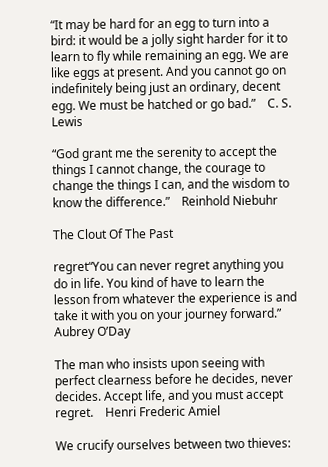“It may be hard for an egg to turn into a bird: it would be a jolly sight harder for it to learn to fly while remaining an egg. We are like eggs at present. And you cannot go on indefinitely being just an ordinary, decent egg. We must be hatched or go bad.”    C. S. Lewis

“God grant me the serenity to accept the things I cannot change, the courage to change the things I can, and the wisdom to know the difference.”    Reinhold Niebuhr

The Clout Of The Past

regret“You can never regret anything you do in life. You kind of have to learn the lesson from whatever the experience is and take it with you on your journey forward.”    Aubrey O’Day

The man who insists upon seeing with perfect clearness before he decides, never decides. Accept life, and you must accept regret.    Henri Frederic Amiel

We crucify ourselves between two thieves: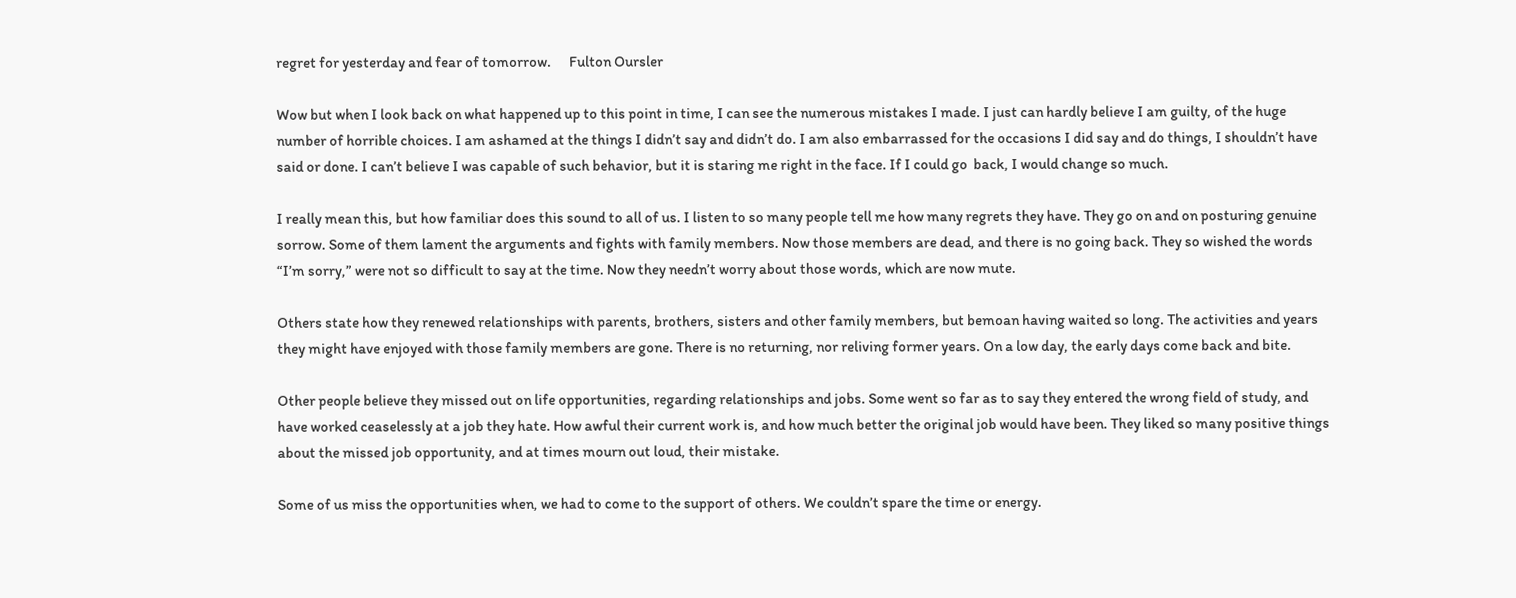regret for yesterday and fear of tomorrow.      Fulton Oursler

Wow but when I look back on what happened up to this point in time, I can see the numerous mistakes I made. I just can hardly believe I am guilty, of the huge number of horrible choices. I am ashamed at the things I didn’t say and didn’t do. I am also embarrassed for the occasions I did say and do things, I shouldn’t have said or done. I can’t believe I was capable of such behavior, but it is staring me right in the face. If I could go  back, I would change so much.

I really mean this, but how familiar does this sound to all of us. I listen to so many people tell me how many regrets they have. They go on and on posturing genuine sorrow. Some of them lament the arguments and fights with family members. Now those members are dead, and there is no going back. They so wished the words “I’m sorry,” were not so difficult to say at the time. Now they needn’t worry about those words, which are now mute.

Others state how they renewed relationships with parents, brothers, sisters and other family members, but bemoan having waited so long. The activities and years they might have enjoyed with those family members are gone. There is no returning, nor reliving former years. On a low day, the early days come back and bite.

Other people believe they missed out on life opportunities, regarding relationships and jobs. Some went so far as to say they entered the wrong field of study, and have worked ceaselessly at a job they hate. How awful their current work is, and how much better the original job would have been. They liked so many positive things about the missed job opportunity, and at times mourn out loud, their mistake.

Some of us miss the opportunities when, we had to come to the support of others. We couldn’t spare the time or energy.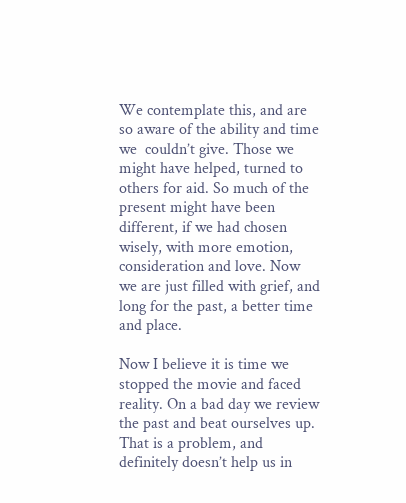We contemplate this, and are so aware of the ability and time we  couldn’t give. Those we might have helped, turned to others for aid. So much of the present might have been different, if we had chosen wisely, with more emotion, consideration and love. Now we are just filled with grief, and long for the past, a better time and place.

Now I believe it is time we stopped the movie and faced reality. On a bad day we review the past and beat ourselves up. That is a problem, and definitely doesn’t help us in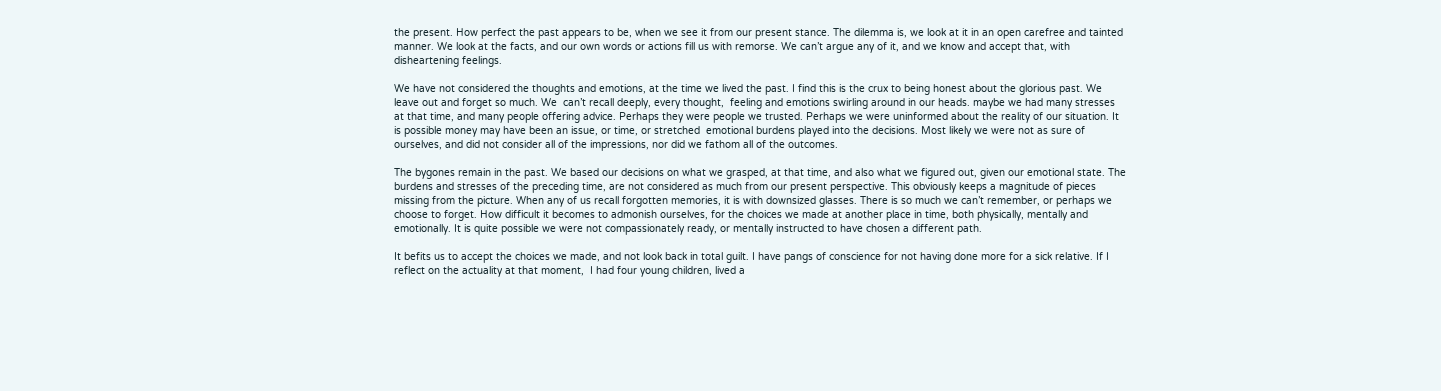the present. How perfect the past appears to be, when we see it from our present stance. The dilemma is, we look at it in an open carefree and tainted manner. We look at the facts, and our own words or actions fill us with remorse. We can’t argue any of it, and we know and accept that, with  disheartening feelings.

We have not considered the thoughts and emotions, at the time we lived the past. I find this is the crux to being honest about the glorious past. We leave out and forget so much. We  can’t recall deeply, every thought,  feeling and emotions swirling around in our heads. maybe we had many stresses at that time, and many people offering advice. Perhaps they were people we trusted. Perhaps we were uninformed about the reality of our situation. It is possible money may have been an issue, or time, or stretched  emotional burdens played into the decisions. Most likely we were not as sure of ourselves, and did not consider all of the impressions, nor did we fathom all of the outcomes.

The bygones remain in the past. We based our decisions on what we grasped, at that time, and also what we figured out, given our emotional state. The burdens and stresses of the preceding time, are not considered as much from our present perspective. This obviously keeps a magnitude of pieces missing from the picture. When any of us recall forgotten memories, it is with downsized glasses. There is so much we can’t remember, or perhaps we choose to forget. How difficult it becomes to admonish ourselves, for the choices we made at another place in time, both physically, mentally and emotionally. It is quite possible we were not compassionately ready, or mentally instructed to have chosen a different path.

It befits us to accept the choices we made, and not look back in total guilt. I have pangs of conscience for not having done more for a sick relative. If I reflect on the actuality at that moment,  I had four young children, lived a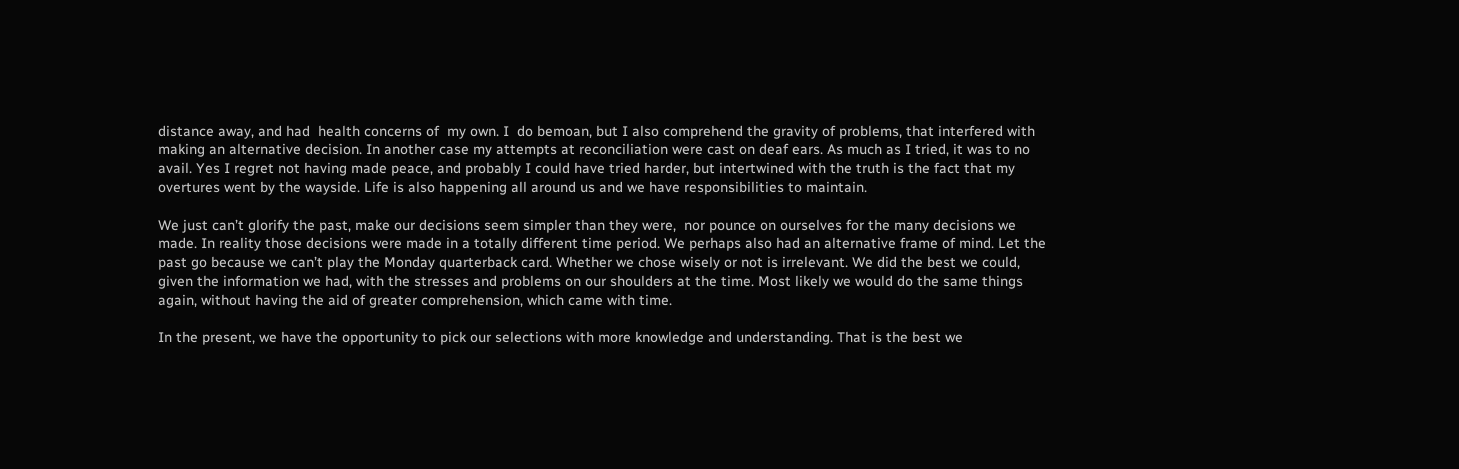distance away, and had  health concerns of  my own. I  do bemoan, but I also comprehend the gravity of problems, that interfered with making an alternative decision. In another case my attempts at reconciliation were cast on deaf ears. As much as I tried, it was to no avail. Yes I regret not having made peace, and probably I could have tried harder, but intertwined with the truth is the fact that my overtures went by the wayside. Life is also happening all around us and we have responsibilities to maintain.

We just can’t glorify the past, make our decisions seem simpler than they were,  nor pounce on ourselves for the many decisions we made. In reality those decisions were made in a totally different time period. We perhaps also had an alternative frame of mind. Let the past go because we can’t play the Monday quarterback card. Whether we chose wisely or not is irrelevant. We did the best we could, given the information we had, with the stresses and problems on our shoulders at the time. Most likely we would do the same things again, without having the aid of greater comprehension, which came with time.

In the present, we have the opportunity to pick our selections with more knowledge and understanding. That is the best we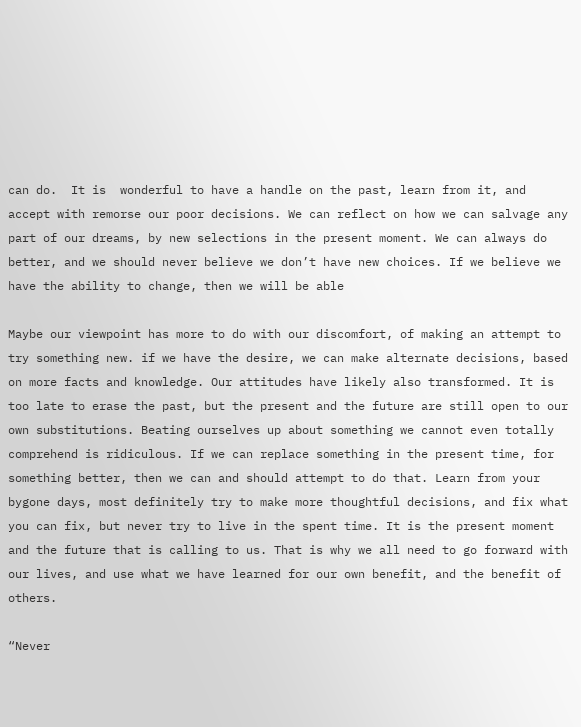can do.  It is  wonderful to have a handle on the past, learn from it, and accept with remorse our poor decisions. We can reflect on how we can salvage any part of our dreams, by new selections in the present moment. We can always do better, and we should never believe we don’t have new choices. If we believe we have the ability to change, then we will be able

Maybe our viewpoint has more to do with our discomfort, of making an attempt to try something new. if we have the desire, we can make alternate decisions, based on more facts and knowledge. Our attitudes have likely also transformed. It is too late to erase the past, but the present and the future are still open to our own substitutions. Beating ourselves up about something we cannot even totally comprehend is ridiculous. If we can replace something in the present time, for something better, then we can and should attempt to do that. Learn from your bygone days, most definitely try to make more thoughtful decisions, and fix what you can fix, but never try to live in the spent time. It is the present moment and the future that is calling to us. That is why we all need to go forward with our lives, and use what we have learned for our own benefit, and the benefit of others.

“Never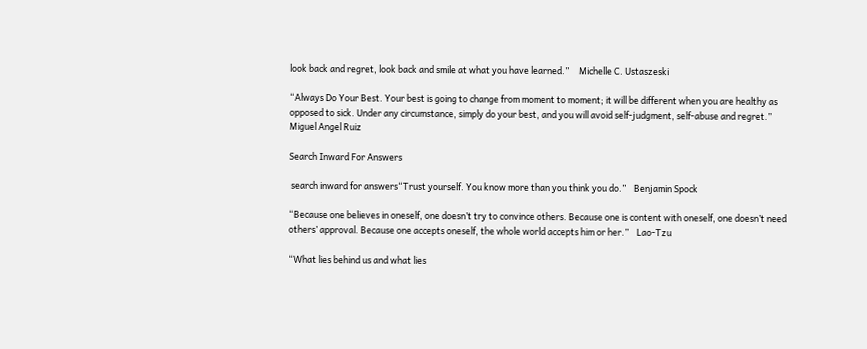look back and regret, look back and smile at what you have learned.”     Michelle C. Ustaszeski

“Always Do Your Best. Your best is going to change from moment to moment; it will be different when you are healthy as opposed to sick. Under any circumstance, simply do your best, and you will avoid self-judgment, self-abuse and regret.”    Miguel Angel Ruiz

Search Inward For Answers

 search inward for answers“Trust yourself. You know more than you think you do.”    Benjamin Spock

“Because one believes in oneself, one doesn’t try to convince others. Because one is content with oneself, one doesn’t need others’ approval. Because one accepts oneself, the whole world accepts him or her.”    Lao-Tzu

“What lies behind us and what lies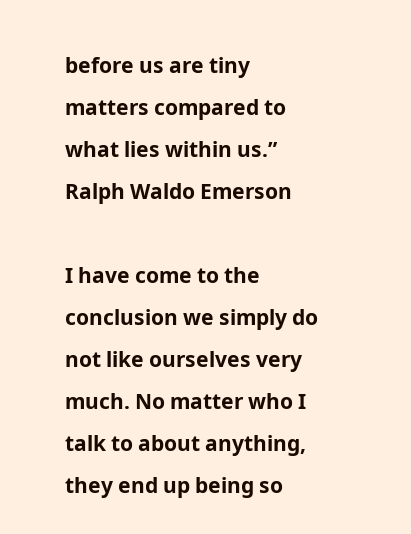before us are tiny matters compared to what lies within us.”    Ralph Waldo Emerson

I have come to the conclusion we simply do not like ourselves very much. No matter who I talk to about anything, they end up being so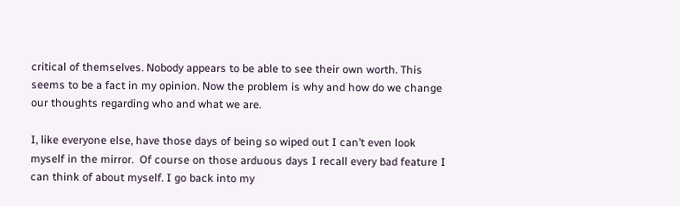critical of themselves. Nobody appears to be able to see their own worth. This seems to be a fact in my opinion. Now the problem is why and how do we change our thoughts regarding who and what we are.

I, like everyone else, have those days of being so wiped out I can’t even look myself in the mirror.  Of course on those arduous days I recall every bad feature I can think of about myself. I go back into my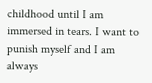childhood until I am immersed in tears. I want to punish myself and I am always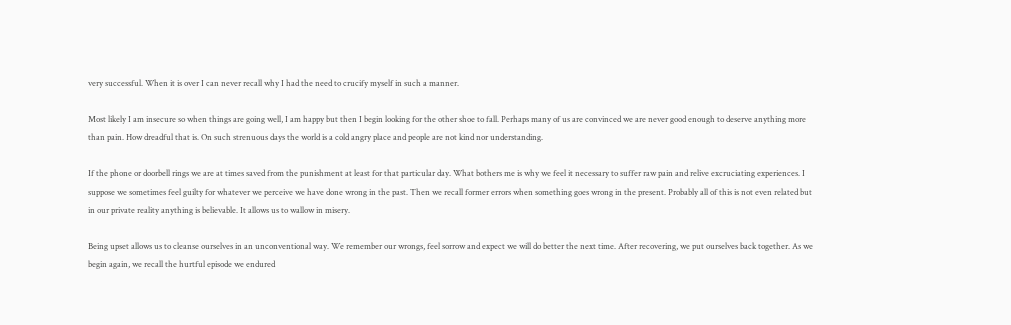very successful. When it is over I can never recall why I had the need to crucify myself in such a manner.

Most likely I am insecure so when things are going well, I am happy but then I begin looking for the other shoe to fall. Perhaps many of us are convinced we are never good enough to deserve anything more than pain. How dreadful that is. On such strenuous days the world is a cold angry place and people are not kind nor understanding.

If the phone or doorbell rings we are at times saved from the punishment at least for that particular day. What bothers me is why we feel it necessary to suffer raw pain and relive excruciating experiences. I suppose we sometimes feel guilty for whatever we perceive we have done wrong in the past. Then we recall former errors when something goes wrong in the present. Probably all of this is not even related but in our private reality anything is believable. It allows us to wallow in misery.

Being upset allows us to cleanse ourselves in an unconventional way. We remember our wrongs, feel sorrow and expect we will do better the next time. After recovering, we put ourselves back together. As we begin again, we recall the hurtful episode we endured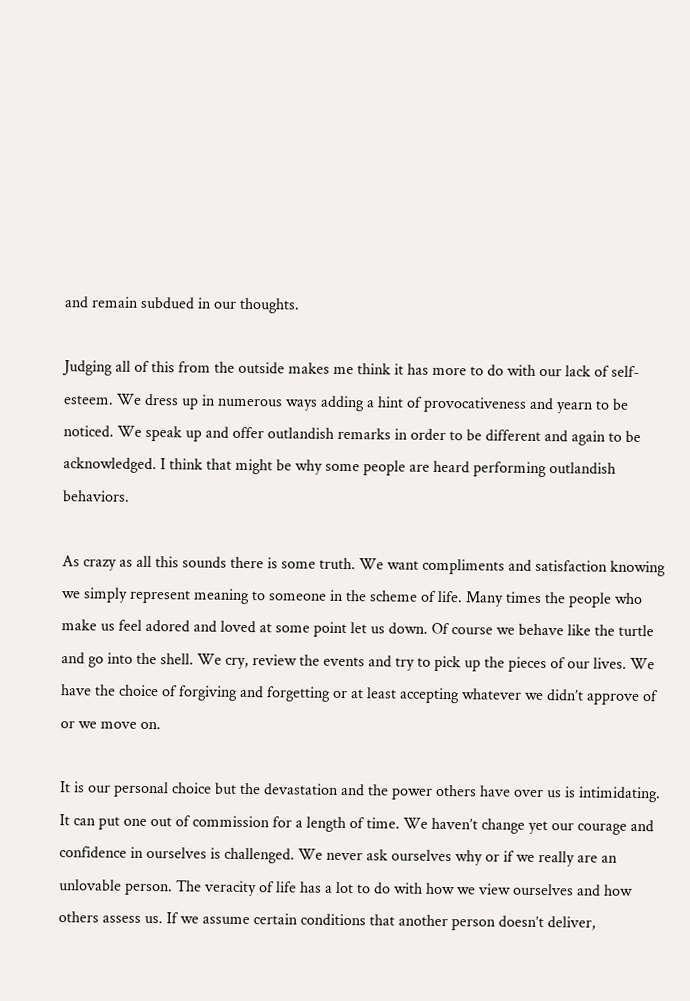and remain subdued in our thoughts.

Judging all of this from the outside makes me think it has more to do with our lack of self-esteem. We dress up in numerous ways adding a hint of provocativeness and yearn to be noticed. We speak up and offer outlandish remarks in order to be different and again to be acknowledged. I think that might be why some people are heard performing outlandish behaviors.

As crazy as all this sounds there is some truth. We want compliments and satisfaction knowing we simply represent meaning to someone in the scheme of life. Many times the people who make us feel adored and loved at some point let us down. Of course we behave like the turtle and go into the shell. We cry, review the events and try to pick up the pieces of our lives. We have the choice of forgiving and forgetting or at least accepting whatever we didn’t approve of or we move on.

It is our personal choice but the devastation and the power others have over us is intimidating. It can put one out of commission for a length of time. We haven’t change yet our courage and confidence in ourselves is challenged. We never ask ourselves why or if we really are an unlovable person. The veracity of life has a lot to do with how we view ourselves and how others assess us. If we assume certain conditions that another person doesn’t deliver,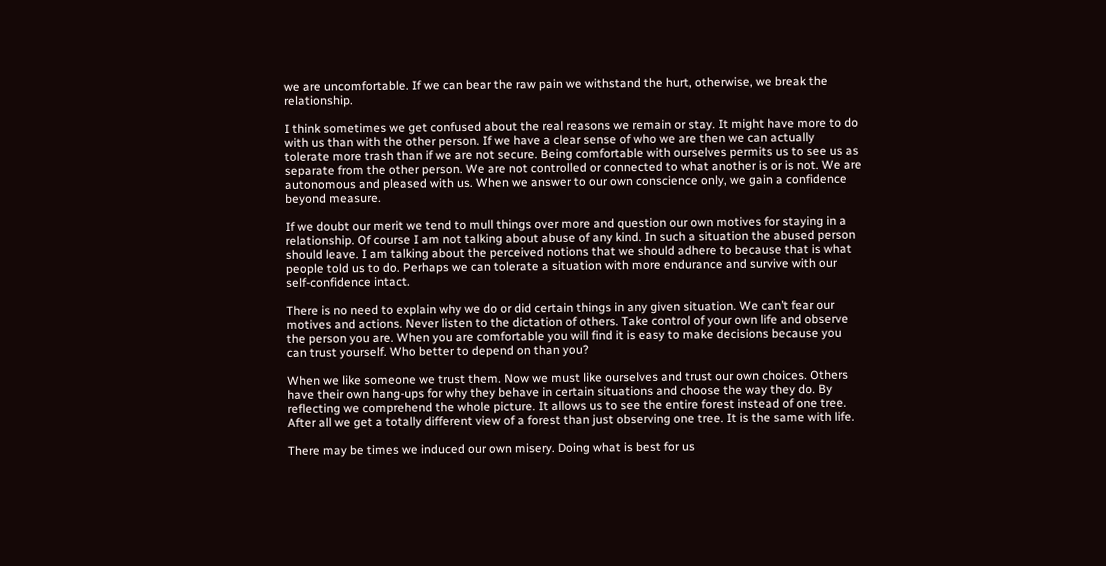we are uncomfortable. If we can bear the raw pain we withstand the hurt, otherwise, we break the relationship.

I think sometimes we get confused about the real reasons we remain or stay. It might have more to do with us than with the other person. If we have a clear sense of who we are then we can actually tolerate more trash than if we are not secure. Being comfortable with ourselves permits us to see us as separate from the other person. We are not controlled or connected to what another is or is not. We are autonomous and pleased with us. When we answer to our own conscience only, we gain a confidence beyond measure.

If we doubt our merit we tend to mull things over more and question our own motives for staying in a relationship. Of course I am not talking about abuse of any kind. In such a situation the abused person should leave. I am talking about the perceived notions that we should adhere to because that is what people told us to do. Perhaps we can tolerate a situation with more endurance and survive with our self-confidence intact.

There is no need to explain why we do or did certain things in any given situation. We can’t fear our motives and actions. Never listen to the dictation of others. Take control of your own life and observe the person you are. When you are comfortable you will find it is easy to make decisions because you can trust yourself. Who better to depend on than you?

When we like someone we trust them. Now we must like ourselves and trust our own choices. Others have their own hang-ups for why they behave in certain situations and choose the way they do. By reflecting we comprehend the whole picture. It allows us to see the entire forest instead of one tree. After all we get a totally different view of a forest than just observing one tree. It is the same with life.

There may be times we induced our own misery. Doing what is best for us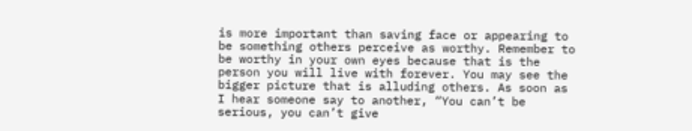is more important than saving face or appearing to be something others perceive as worthy. Remember to be worthy in your own eyes because that is the person you will live with forever. You may see the bigger picture that is alluding others. As soon as I hear someone say to another, “You can’t be serious, you can’t give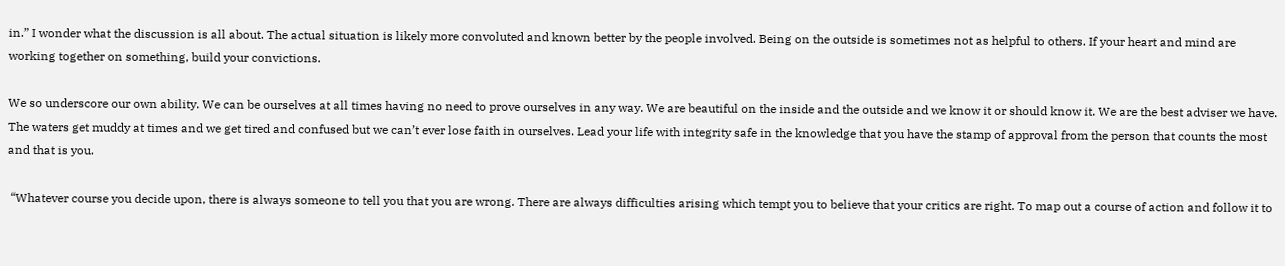in.” I wonder what the discussion is all about. The actual situation is likely more convoluted and known better by the people involved. Being on the outside is sometimes not as helpful to others. If your heart and mind are working together on something, build your convictions.

We so underscore our own ability. We can be ourselves at all times having no need to prove ourselves in any way. We are beautiful on the inside and the outside and we know it or should know it. We are the best adviser we have. The waters get muddy at times and we get tired and confused but we can’t ever lose faith in ourselves. Lead your life with integrity safe in the knowledge that you have the stamp of approval from the person that counts the most and that is you.

 “Whatever course you decide upon, there is always someone to tell you that you are wrong. There are always difficulties arising which tempt you to believe that your critics are right. To map out a course of action and follow it to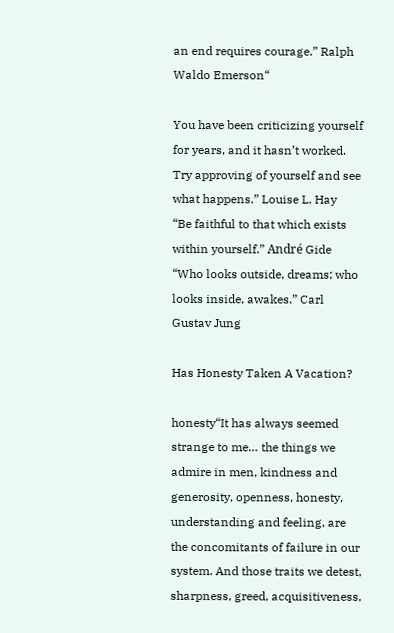an end requires courage.” Ralph Waldo Emerson“

You have been criticizing yourself for years, and it hasn’t worked. Try approving of yourself and see what happens.” Louise L. Hay
“Be faithful to that which exists within yourself.” André Gide
“Who looks outside, dreams; who looks inside, awakes.” Carl Gustav Jung

Has Honesty Taken A Vacation?

honesty“It has always seemed strange to me… the things we admire in men, kindness and generosity, openness, honesty, understanding and feeling, are the concomitants of failure in our system. And those traits we detest, sharpness, greed, acquisitiveness,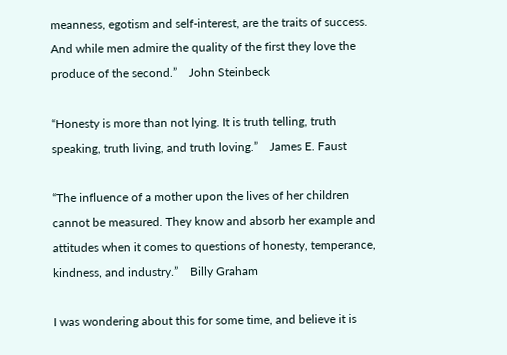meanness, egotism and self-interest, are the traits of success. And while men admire the quality of the first they love the produce of the second.”    John Steinbeck

“Honesty is more than not lying. It is truth telling, truth speaking, truth living, and truth loving.”    James E. Faust

“The influence of a mother upon the lives of her children cannot be measured. They know and absorb her example and attitudes when it comes to questions of honesty, temperance, kindness, and industry.”    Billy Graham

I was wondering about this for some time, and believe it is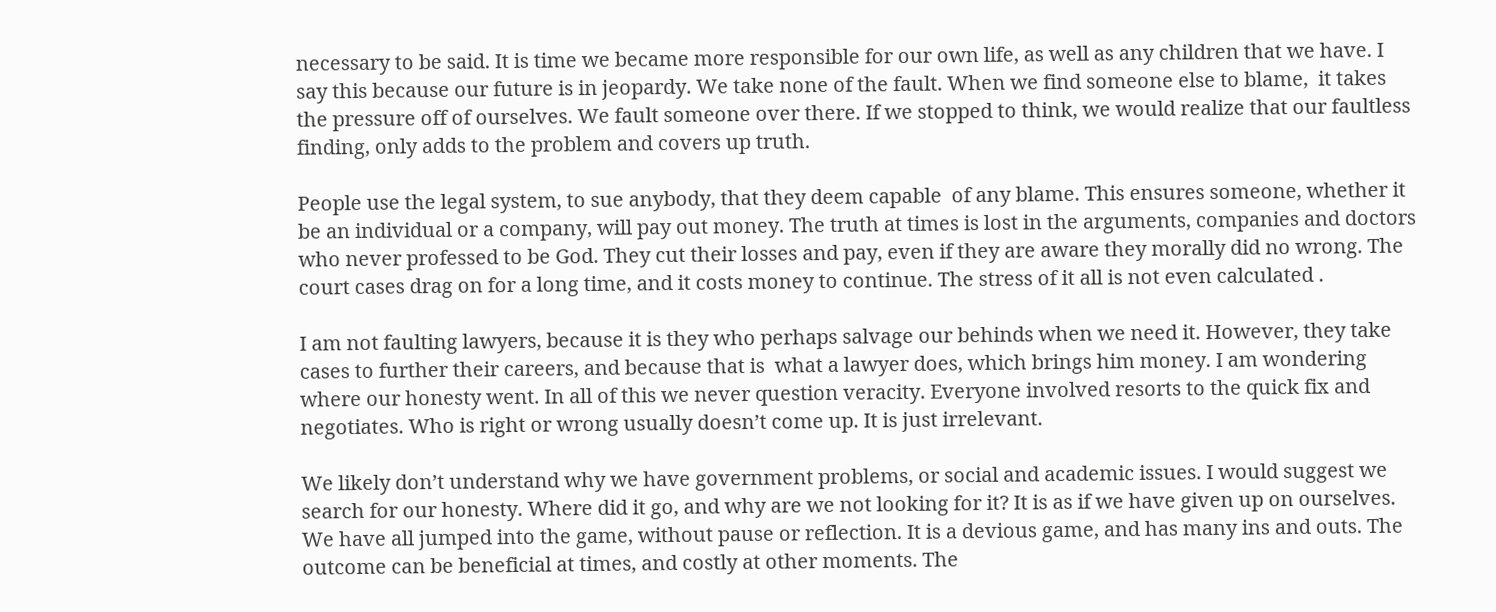necessary to be said. It is time we became more responsible for our own life, as well as any children that we have. I say this because our future is in jeopardy. We take none of the fault. When we find someone else to blame,  it takes the pressure off of ourselves. We fault someone over there. If we stopped to think, we would realize that our faultless finding, only adds to the problem and covers up truth.

People use the legal system, to sue anybody, that they deem capable  of any blame. This ensures someone, whether it be an individual or a company, will pay out money. The truth at times is lost in the arguments, companies and doctors who never professed to be God. They cut their losses and pay, even if they are aware they morally did no wrong. The court cases drag on for a long time, and it costs money to continue. The stress of it all is not even calculated .

I am not faulting lawyers, because it is they who perhaps salvage our behinds when we need it. However, they take cases to further their careers, and because that is  what a lawyer does, which brings him money. I am wondering where our honesty went. In all of this we never question veracity. Everyone involved resorts to the quick fix and negotiates. Who is right or wrong usually doesn’t come up. It is just irrelevant.

We likely don’t understand why we have government problems, or social and academic issues. I would suggest we search for our honesty. Where did it go, and why are we not looking for it? It is as if we have given up on ourselves. We have all jumped into the game, without pause or reflection. It is a devious game, and has many ins and outs. The outcome can be beneficial at times, and costly at other moments. The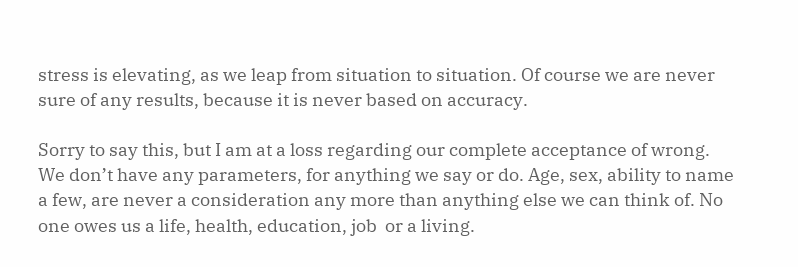stress is elevating, as we leap from situation to situation. Of course we are never sure of any results, because it is never based on accuracy.

Sorry to say this, but I am at a loss regarding our complete acceptance of wrong. We don’t have any parameters, for anything we say or do. Age, sex, ability to name a few, are never a consideration any more than anything else we can think of. No one owes us a life, health, education, job  or a living.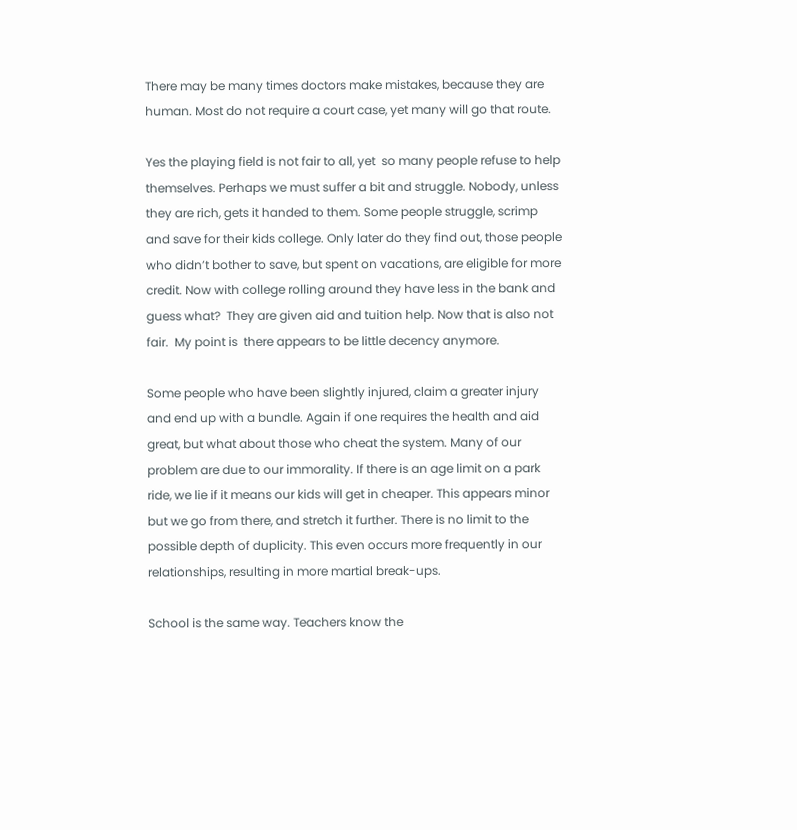There may be many times doctors make mistakes, because they are human. Most do not require a court case, yet many will go that route.

Yes the playing field is not fair to all, yet  so many people refuse to help themselves. Perhaps we must suffer a bit and struggle. Nobody, unless they are rich, gets it handed to them. Some people struggle, scrimp and save for their kids college. Only later do they find out, those people who didn’t bother to save, but spent on vacations, are eligible for more credit. Now with college rolling around they have less in the bank and guess what?  They are given aid and tuition help. Now that is also not fair.  My point is  there appears to be little decency anymore.

Some people who have been slightly injured, claim a greater injury and end up with a bundle. Again if one requires the health and aid great, but what about those who cheat the system. Many of our problem are due to our immorality. If there is an age limit on a park ride, we lie if it means our kids will get in cheaper. This appears minor but we go from there, and stretch it further. There is no limit to the possible depth of duplicity. This even occurs more frequently in our relationships, resulting in more martial break-ups.

School is the same way. Teachers know the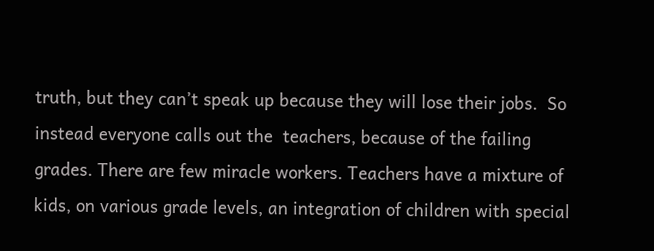truth, but they can’t speak up because they will lose their jobs.  So instead everyone calls out the  teachers, because of the failing grades. There are few miracle workers. Teachers have a mixture of kids, on various grade levels, an integration of children with special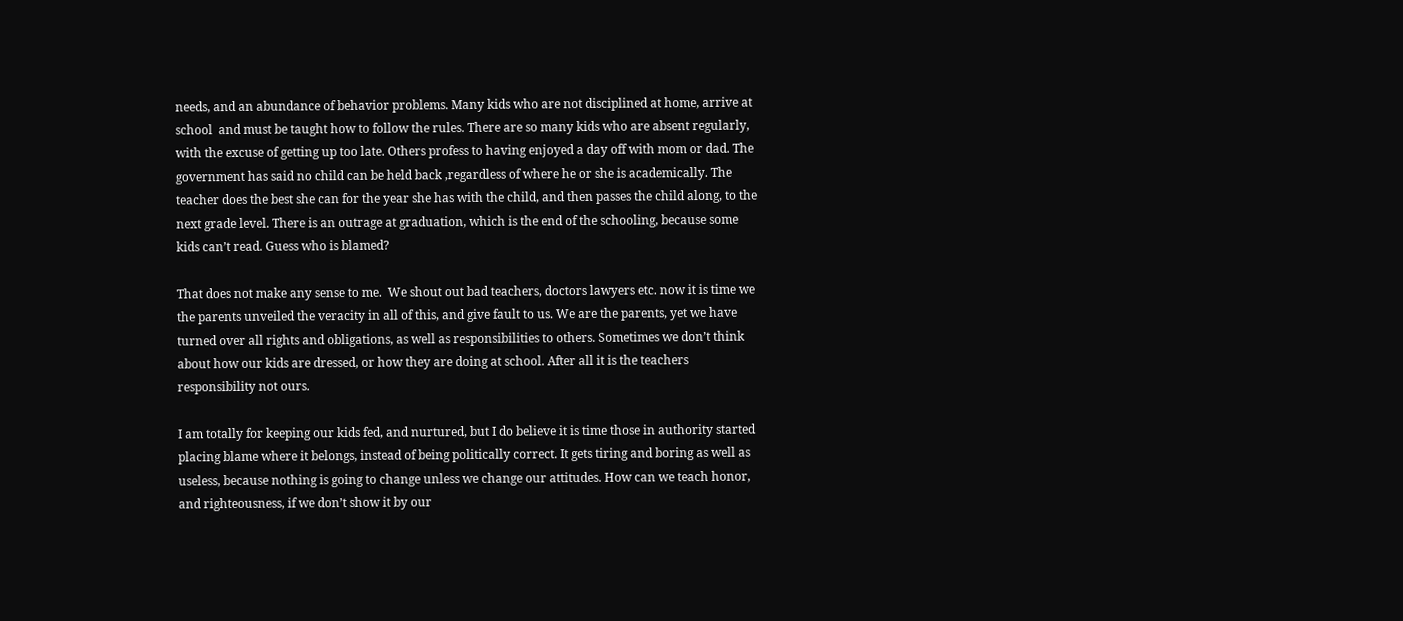needs, and an abundance of behavior problems. Many kids who are not disciplined at home, arrive at school  and must be taught how to follow the rules. There are so many kids who are absent regularly, with the excuse of getting up too late. Others profess to having enjoyed a day off with mom or dad. The government has said no child can be held back ,regardless of where he or she is academically. The teacher does the best she can for the year she has with the child, and then passes the child along, to the next grade level. There is an outrage at graduation, which is the end of the schooling, because some kids can’t read. Guess who is blamed?

That does not make any sense to me.  We shout out bad teachers, doctors lawyers etc. now it is time we the parents unveiled the veracity in all of this, and give fault to us. We are the parents, yet we have turned over all rights and obligations, as well as responsibilities to others. Sometimes we don’t think about how our kids are dressed, or how they are doing at school. After all it is the teachers responsibility not ours.

I am totally for keeping our kids fed, and nurtured, but I do believe it is time those in authority started placing blame where it belongs, instead of being politically correct. It gets tiring and boring as well as useless, because nothing is going to change unless we change our attitudes. How can we teach honor, and righteousness, if we don’t show it by our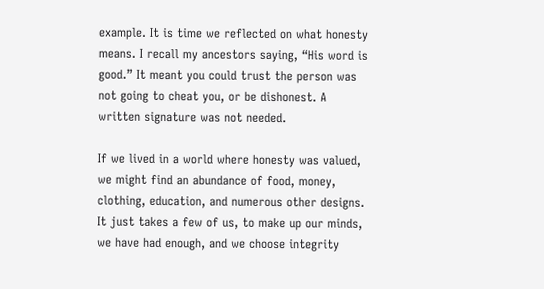example. It is time we reflected on what honesty means. I recall my ancestors saying, “His word is good.” It meant you could trust the person was not going to cheat you, or be dishonest. A written signature was not needed.

If we lived in a world where honesty was valued, we might find an abundance of food, money, clothing, education, and numerous other designs. It just takes a few of us, to make up our minds, we have had enough, and we choose integrity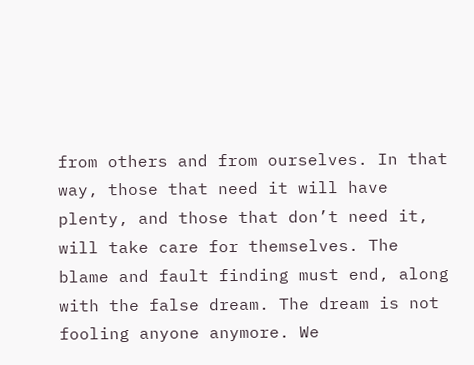from others and from ourselves. In that way, those that need it will have plenty, and those that don’t need it, will take care for themselves. The blame and fault finding must end, along with the false dream. The dream is not fooling anyone anymore. We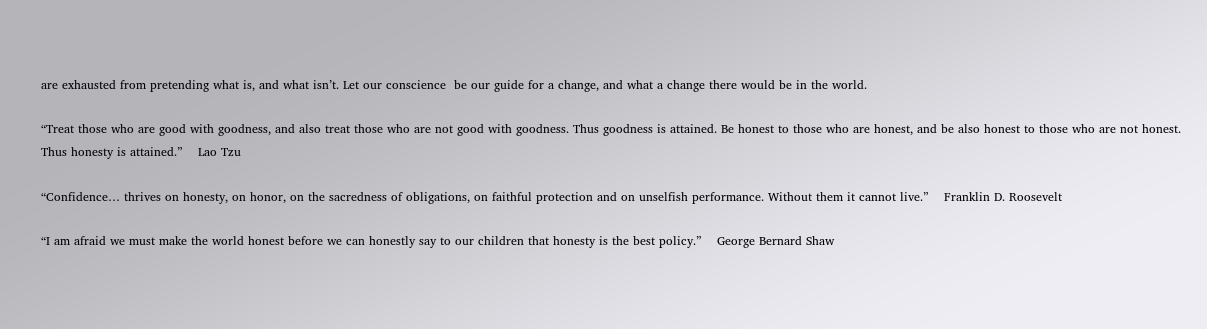are exhausted from pretending what is, and what isn’t. Let our conscience  be our guide for a change, and what a change there would be in the world.

“Treat those who are good with goodness, and also treat those who are not good with goodness. Thus goodness is attained. Be honest to those who are honest, and be also honest to those who are not honest. Thus honesty is attained.”    Lao Tzu

“Confidence… thrives on honesty, on honor, on the sacredness of obligations, on faithful protection and on unselfish performance. Without them it cannot live.”    Franklin D. Roosevelt

“I am afraid we must make the world honest before we can honestly say to our children that honesty is the best policy.”    George Bernard Shaw